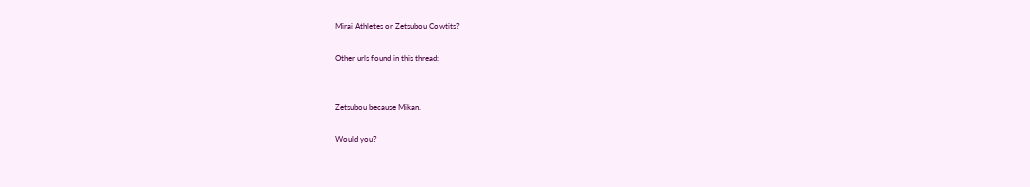Mirai Athletes or Zetsubou Cowtits?

Other urls found in this thread:


Zetsubou because Mikan.

Would you?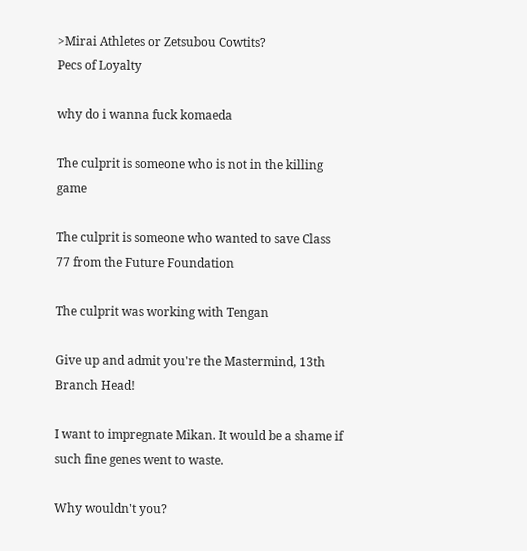>Mirai Athletes or Zetsubou Cowtits?
Pecs of Loyalty

why do i wanna fuck komaeda

The culprit is someone who is not in the killing game

The culprit is someone who wanted to save Class 77 from the Future Foundation

The culprit was working with Tengan

Give up and admit you're the Mastermind, 13th Branch Head!

I want to impregnate Mikan. It would be a shame if such fine genes went to waste.

Why wouldn't you?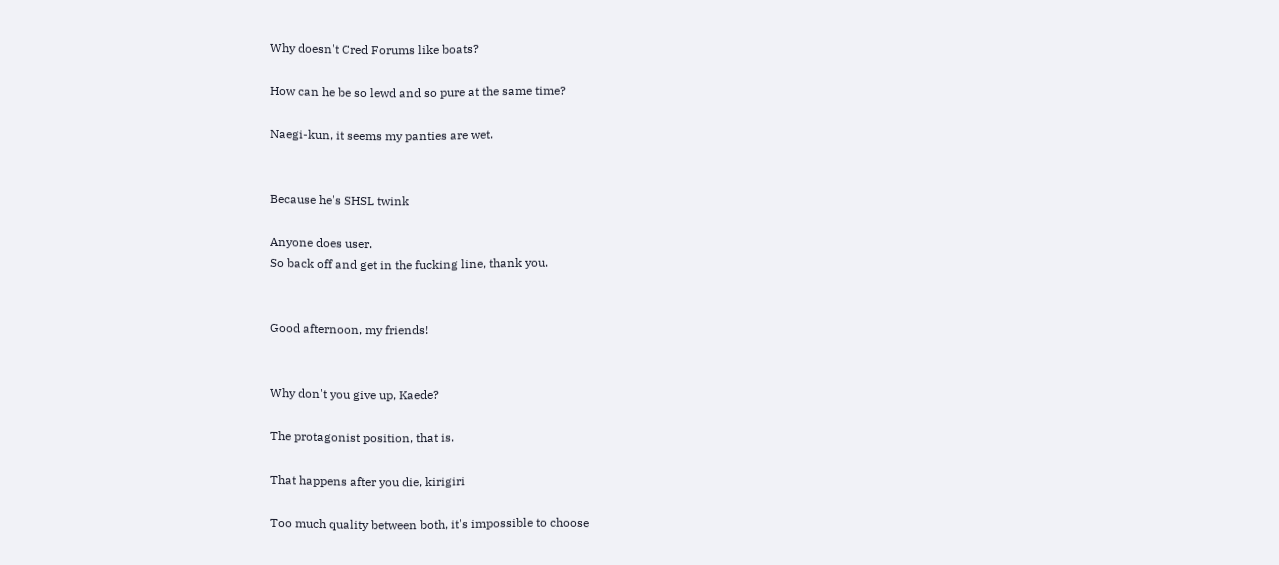Why doesn't Cred Forums like boats?

How can he be so lewd and so pure at the same time?

Naegi-kun, it seems my panties are wet.


Because he's SHSL twink

Anyone does user.
So back off and get in the fucking line, thank you.


Good afternoon, my friends!


Why don't you give up, Kaede?

The protagonist position, that is.

That happens after you die, kirigiri

Too much quality between both, it's impossible to choose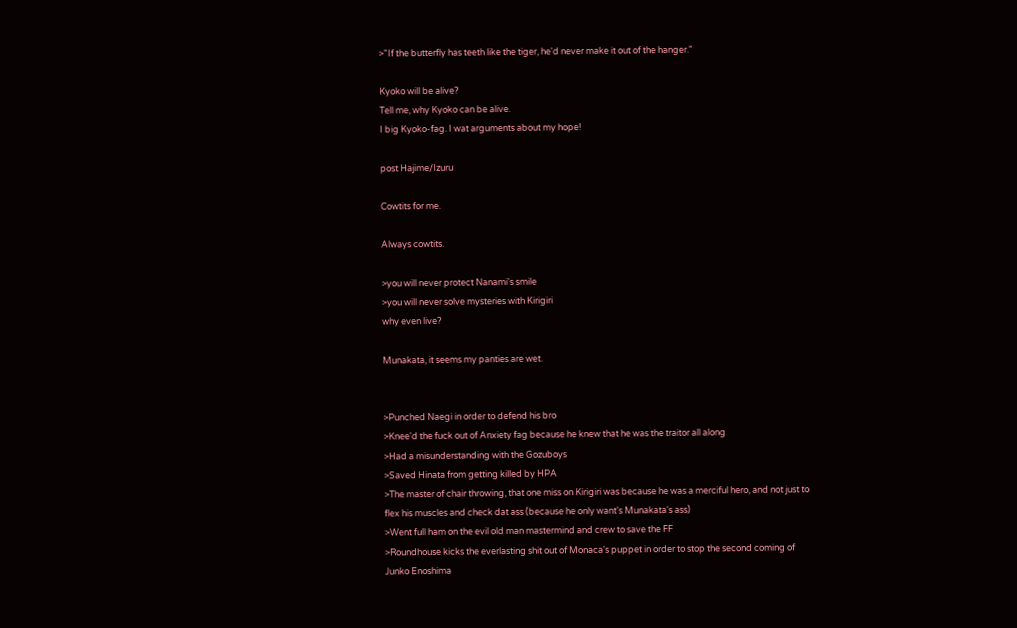>"If the butterfly has teeth like the tiger, he'd never make it out of the hanger."

Kyoko will be alive?
Tell me, why Kyoko can be alive.
I big Kyoko-fag. I wat arguments about my hope!

post Hajime/Izuru

Cowtits for me.

Always cowtits.

>you will never protect Nanami's smile
>you will never solve mysteries with Kirigiri
why even live?

Munakata, it seems my panties are wet.


>Punched Naegi in order to defend his bro
>Knee'd the fuck out of Anxiety fag because he knew that he was the traitor all along
>Had a misunderstanding with the Gozuboys
>Saved Hinata from getting killed by HPA
>The master of chair throwing, that one miss on Kirigiri was because he was a merciful hero, and not just to flex his muscles and check dat ass (because he only want's Munakata's ass)
>Went full ham on the evil old man mastermind and crew to save the FF
>Roundhouse kicks the everlasting shit out of Monaca's puppet in order to stop the second coming of Junko Enoshima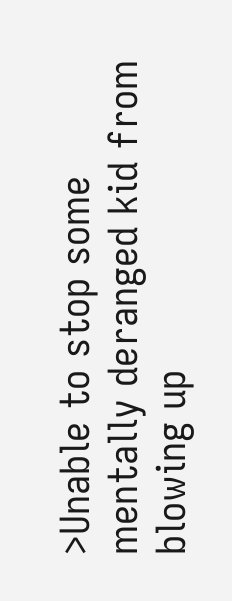>Unable to stop some mentally deranged kid from blowing up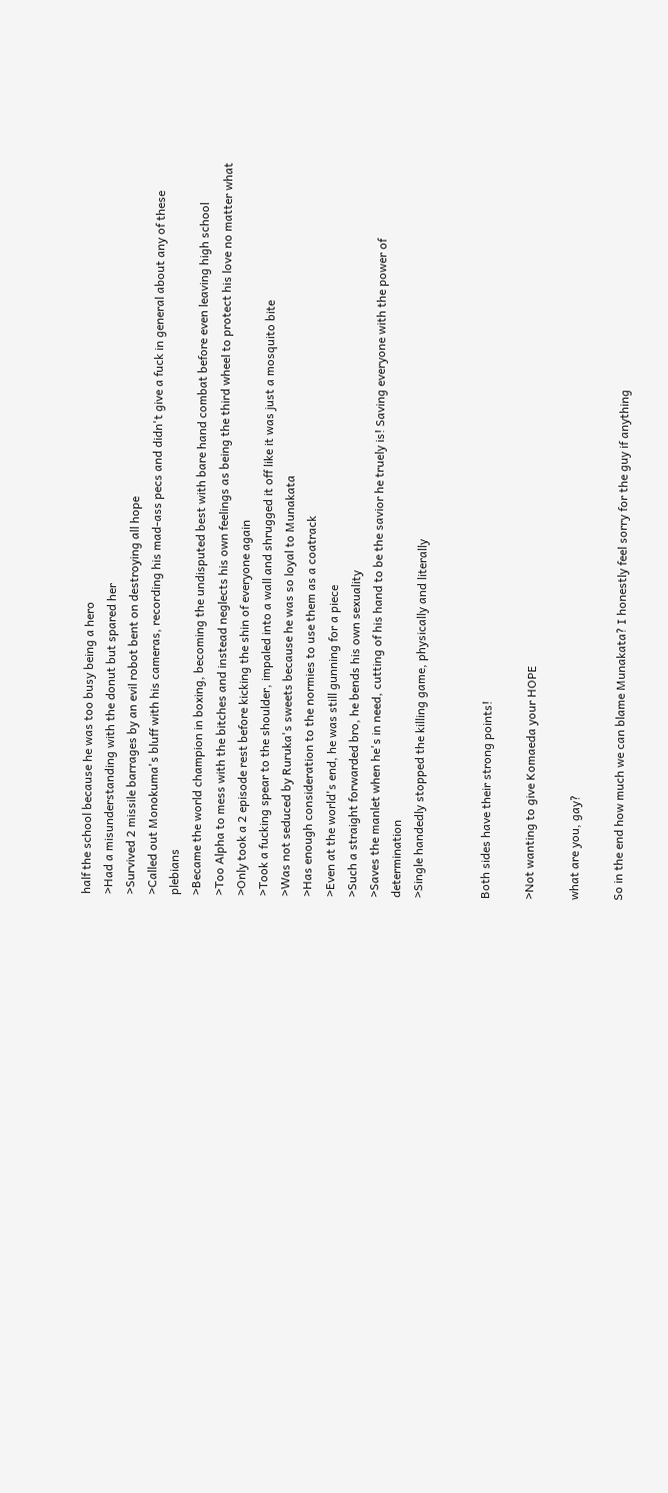half the school because he was too busy being a hero
>Had a misunderstanding with the donut but spared her
>Survived 2 missile barrages by an evil robot bent on destroying all hope
>Called out Monokuma's bluff with his cameras, recording his mad-ass pecs and didn't give a fuck in general about any of these plebians
>Became the world champion in boxing, becoming the undisputed best with bare hand combat before even leaving high school
>Too Alpha to mess with the bitches and instead neglects his own feelings as being the third wheel to protect his love no matter what
>Only took a 2 episode rest before kicking the shin of everyone again
>Took a fucking spear to the shoulder, impaled into a wall and shrugged it off like it was just a mosquito bite
>Was not seduced by Ruruka's sweets because he was so loyal to Munakata
>Has enough consideration to the normies to use them as a coatrack
>Even at the world's end, he was still gunning for a piece
>Such a straight forwarded bro, he bends his own sexuality
>Saves the manlet when he's in need, cutting of his hand to be the savior he truely is! Saving everyone with the power of determination
>Single handedly stopped the killing game, physically and literally


Both sides have their strong points!

>Not wanting to give Komaeda your HOPE

what are you, gay?

So in the end how much we can blame Munakata? I honestly feel sorry for the guy if anything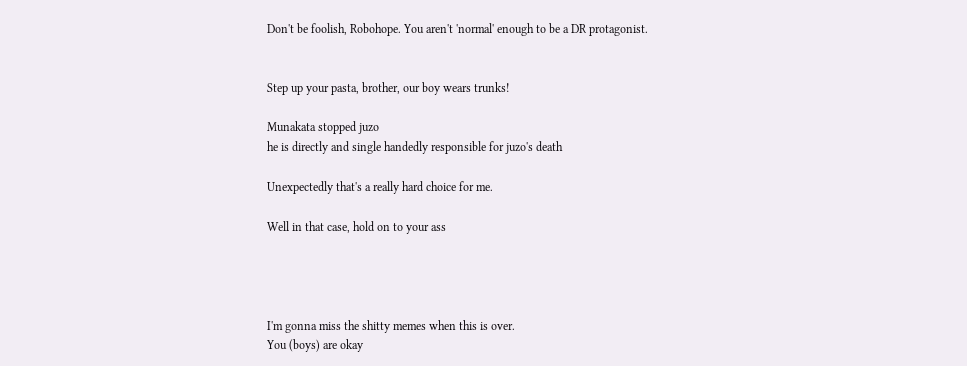Don't be foolish, Robohope. You aren't 'normal' enough to be a DR protagonist.


Step up your pasta, brother, our boy wears trunks!

Munakata stopped juzo
he is directly and single handedly responsible for juzo's death

Unexpectedly that's a really hard choice for me.

Well in that case, hold on to your ass




I'm gonna miss the shitty memes when this is over.
You (boys) are okay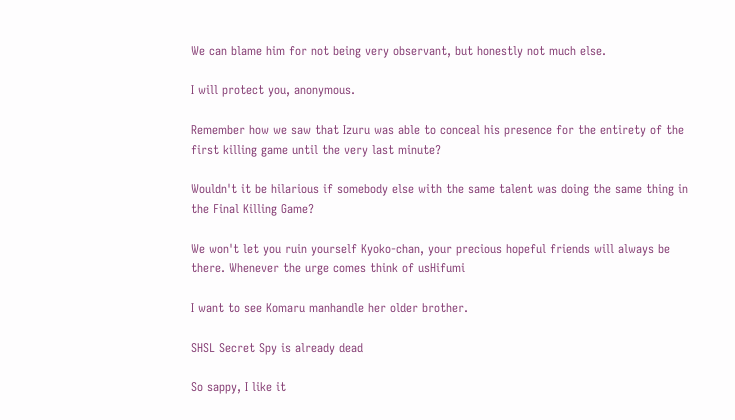We can blame him for not being very observant, but honestly not much else.

I will protect you, anonymous.

Remember how we saw that Izuru was able to conceal his presence for the entirety of the first killing game until the very last minute?

Wouldn't it be hilarious if somebody else with the same talent was doing the same thing in the Final Killing Game?

We won't let you ruin yourself Kyoko-chan, your precious hopeful friends will always be there. Whenever the urge comes think of usHifumi

I want to see Komaru manhandle her older brother.

SHSL Secret Spy is already dead

So sappy, I like it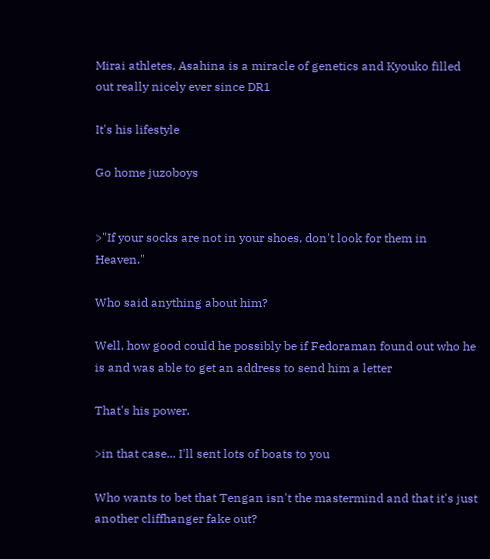Mirai athletes, Asahina is a miracle of genetics and Kyouko filled out really nicely ever since DR1

It's his lifestyle

Go home juzoboys


>"If your socks are not in your shoes, don't look for them in Heaven."

Who said anything about him?

Well, how good could he possibly be if Fedoraman found out who he is and was able to get an address to send him a letter

That's his power.

>in that case... I'll sent lots of boats to you

Who wants to bet that Tengan isn't the mastermind and that it's just another cliffhanger fake out?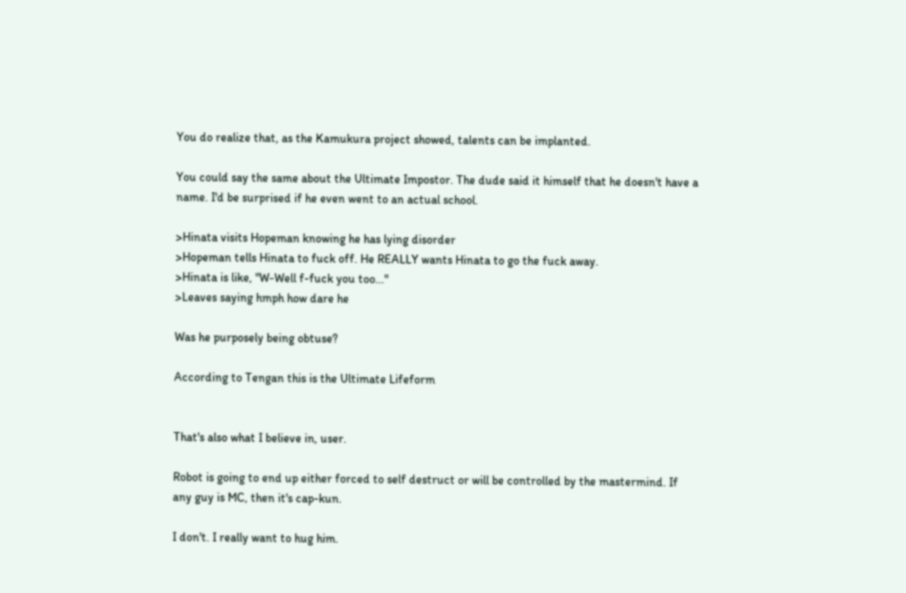You do realize that, as the Kamukura project showed, talents can be implanted.

You could say the same about the Ultimate Impostor. The dude said it himself that he doesn't have a name. I'd be surprised if he even went to an actual school.

>Hinata visits Hopeman knowing he has lying disorder
>Hopeman tells Hinata to fuck off. He REALLY wants Hinata to go the fuck away.
>Hinata is like, "W-Well f-fuck you too..."
>Leaves saying hmph how dare he

Was he purposely being obtuse?

According to Tengan this is the Ultimate Lifeform


That's also what I believe in, user.

Robot is going to end up either forced to self destruct or will be controlled by the mastermind. If any guy is MC, then it's cap-kun.

I don't. I really want to hug him.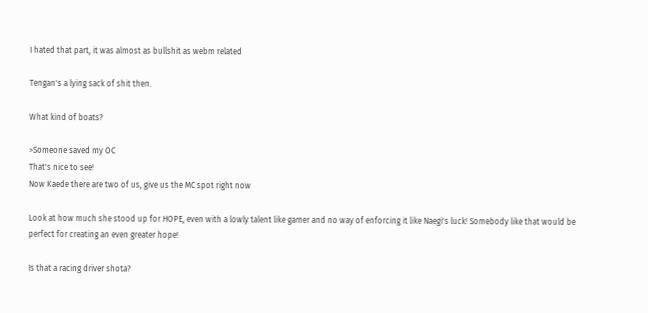I hated that part, it was almost as bullshit as webm related

Tengan's a lying sack of shit then.

What kind of boats?

>Someone saved my OC
That's nice to see!
Now Kaede there are two of us, give us the MC spot right now

Look at how much she stood up for HOPE, even with a lowly talent like gamer and no way of enforcing it like Naegi's luck! Somebody like that would be perfect for creating an even greater hope!

Is that a racing driver shota?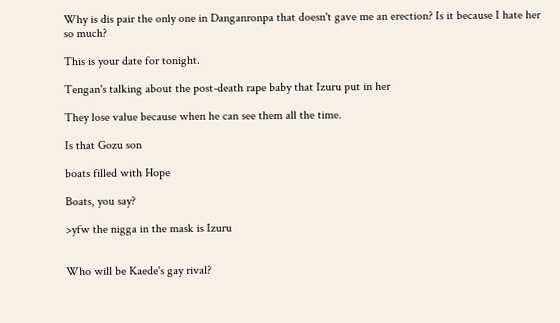Why is dis pair the only one in Danganronpa that doesn't gave me an erection? Is it because I hate her so much?

This is your date for tonight.

Tengan's talking about the post-death rape baby that Izuru put in her

They lose value because when he can see them all the time.

Is that Gozu son

boats filled with Hope

Boats, you say?

>yfw the nigga in the mask is Izuru


Who will be Kaede's gay rival?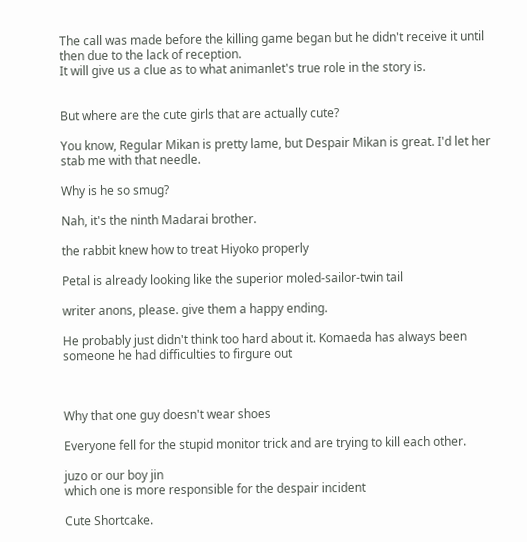The call was made before the killing game began but he didn't receive it until then due to the lack of reception.
It will give us a clue as to what animanlet's true role in the story is.


But where are the cute girls that are actually cute?

You know, Regular Mikan is pretty lame, but Despair Mikan is great. I'd let her stab me with that needle.

Why is he so smug?

Nah, it's the ninth Madarai brother.

the rabbit knew how to treat Hiyoko properly

Petal is already looking like the superior moled-sailor-twin tail

writer anons, please. give them a happy ending.

He probably just didn't think too hard about it. Komaeda has always been someone he had difficulties to firgure out



Why that one guy doesn't wear shoes

Everyone fell for the stupid monitor trick and are trying to kill each other.

juzo or our boy jin
which one is more responsible for the despair incident

Cute Shortcake.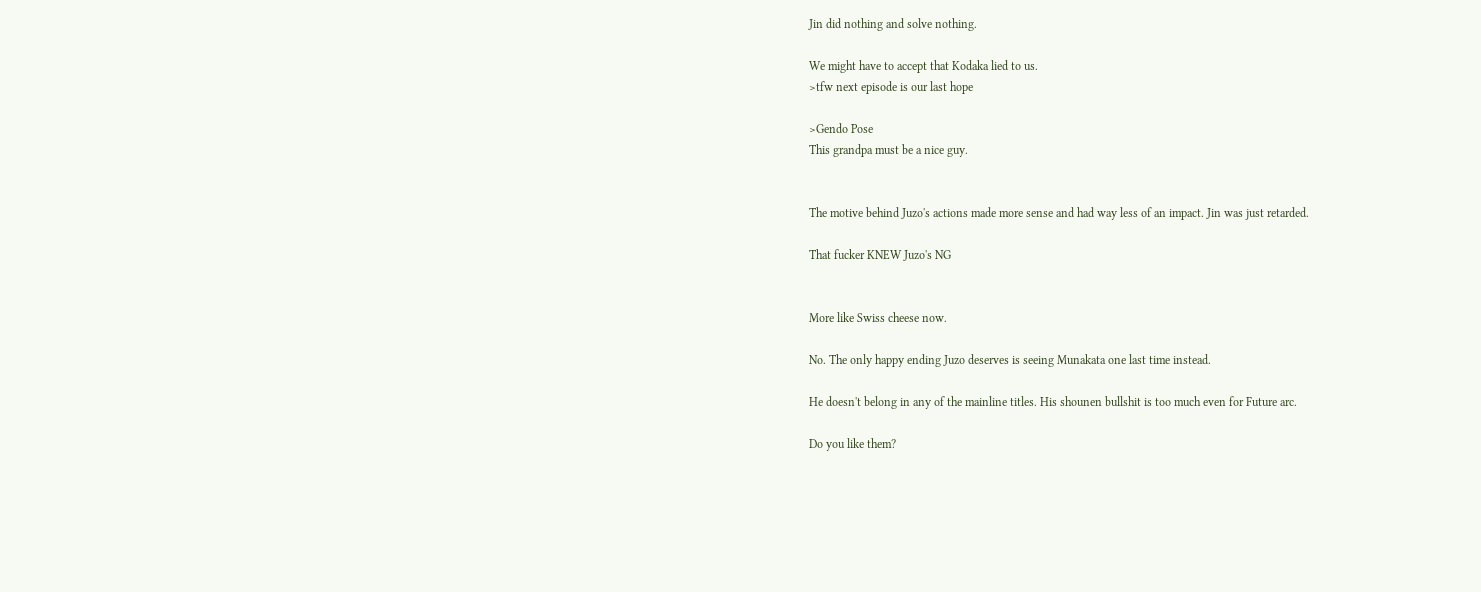Jin did nothing and solve nothing.

We might have to accept that Kodaka lied to us.
>tfw next episode is our last hope

>Gendo Pose
This grandpa must be a nice guy.


The motive behind Juzo's actions made more sense and had way less of an impact. Jin was just retarded.

That fucker KNEW Juzo's NG


More like Swiss cheese now.

No. The only happy ending Juzo deserves is seeing Munakata one last time instead.

He doesn't belong in any of the mainline titles. His shounen bullshit is too much even for Future arc.

Do you like them?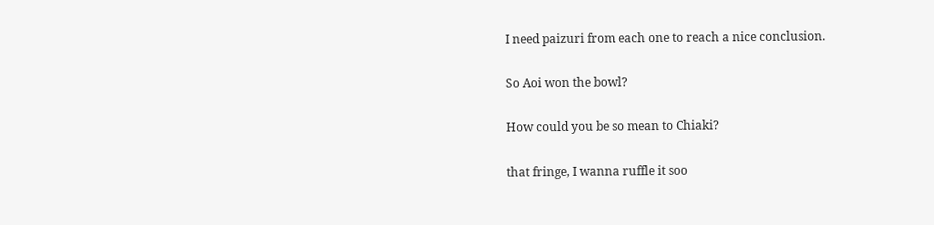I need paizuri from each one to reach a nice conclusion.

So Aoi won the bowl?

How could you be so mean to Chiaki?

that fringe, I wanna ruffle it soo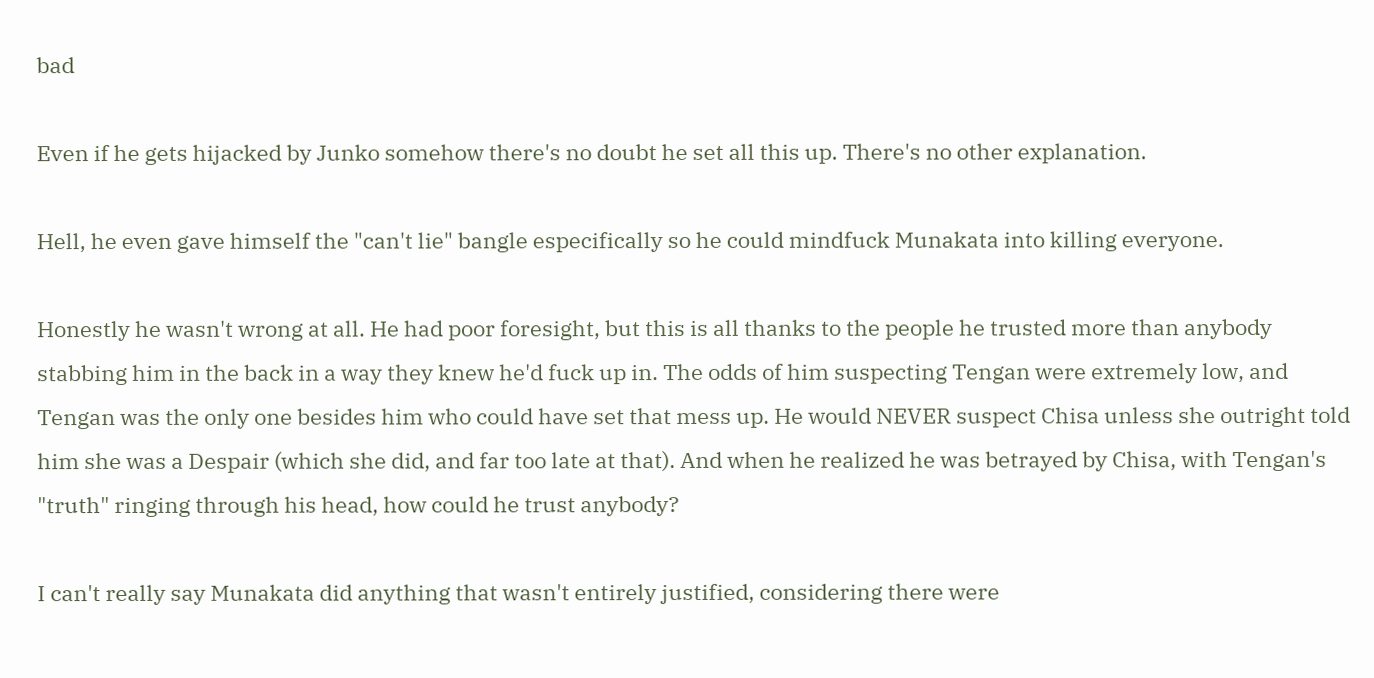bad

Even if he gets hijacked by Junko somehow there's no doubt he set all this up. There's no other explanation.

Hell, he even gave himself the "can't lie" bangle especifically so he could mindfuck Munakata into killing everyone.

Honestly he wasn't wrong at all. He had poor foresight, but this is all thanks to the people he trusted more than anybody stabbing him in the back in a way they knew he'd fuck up in. The odds of him suspecting Tengan were extremely low, and Tengan was the only one besides him who could have set that mess up. He would NEVER suspect Chisa unless she outright told him she was a Despair (which she did, and far too late at that). And when he realized he was betrayed by Chisa, with Tengan's "truth" ringing through his head, how could he trust anybody?

I can't really say Munakata did anything that wasn't entirely justified, considering there were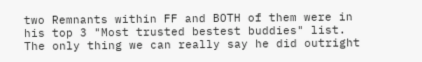two Remnants within FF and BOTH of them were in his top 3 "Most trusted bestest buddies" list. The only thing we can really say he did outright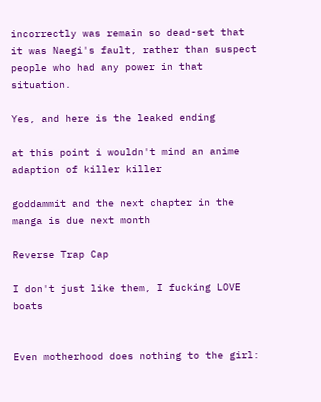incorrectly was remain so dead-set that it was Naegi's fault, rather than suspect people who had any power in that situation.

Yes, and here is the leaked ending

at this point i wouldn't mind an anime adaption of killer killer

goddammit and the next chapter in the manga is due next month

Reverse Trap Cap

I don't just like them, I fucking LOVE boats


Even motherhood does nothing to the girl: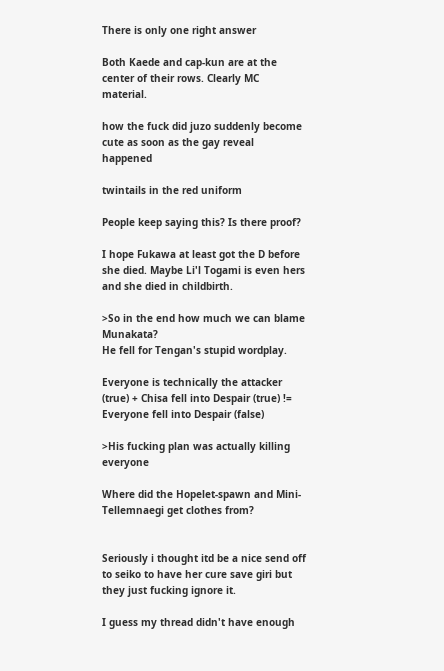There is only one right answer

Both Kaede and cap-kun are at the center of their rows. Clearly MC material.

how the fuck did juzo suddenly become cute as soon as the gay reveal happened

twintails in the red uniform

People keep saying this? Is there proof?

I hope Fukawa at least got the D before she died. Maybe Li'l Togami is even hers and she died in childbirth.

>So in the end how much we can blame Munakata?
He fell for Tengan's stupid wordplay.

Everyone is technically the attacker (true) + Chisa fell into Despair (true) != Everyone fell into Despair (false)

>His fucking plan was actually killing everyone

Where did the Hopelet-spawn and Mini-Tellemnaegi get clothes from?


Seriously i thought itd be a nice send off to seiko to have her cure save giri but they just fucking ignore it.

I guess my thread didn't have enough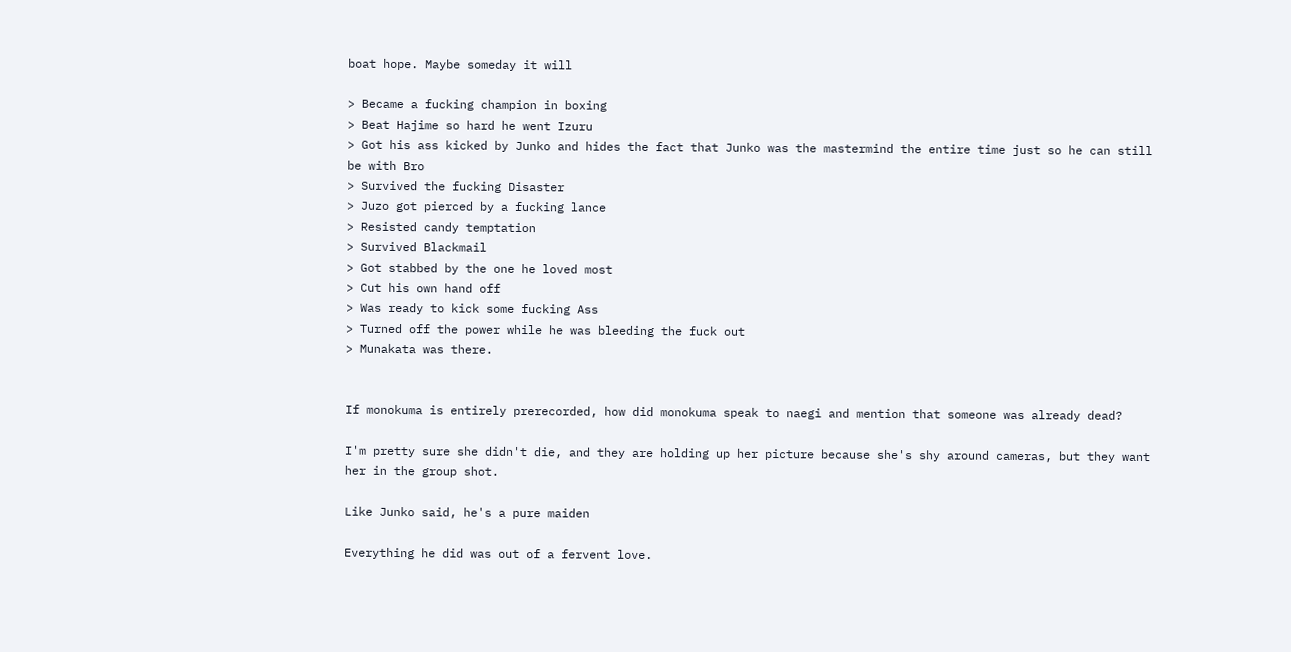boat hope. Maybe someday it will

> Became a fucking champion in boxing
> Beat Hajime so hard he went Izuru
> Got his ass kicked by Junko and hides the fact that Junko was the mastermind the entire time just so he can still be with Bro
> Survived the fucking Disaster
> Juzo got pierced by a fucking lance
> Resisted candy temptation
> Survived Blackmail
> Got stabbed by the one he loved most
> Cut his own hand off
> Was ready to kick some fucking Ass
> Turned off the power while he was bleeding the fuck out
> Munakata was there.


If monokuma is entirely prerecorded, how did monokuma speak to naegi and mention that someone was already dead?

I'm pretty sure she didn't die, and they are holding up her picture because she's shy around cameras, but they want her in the group shot.

Like Junko said, he's a pure maiden

Everything he did was out of a fervent love.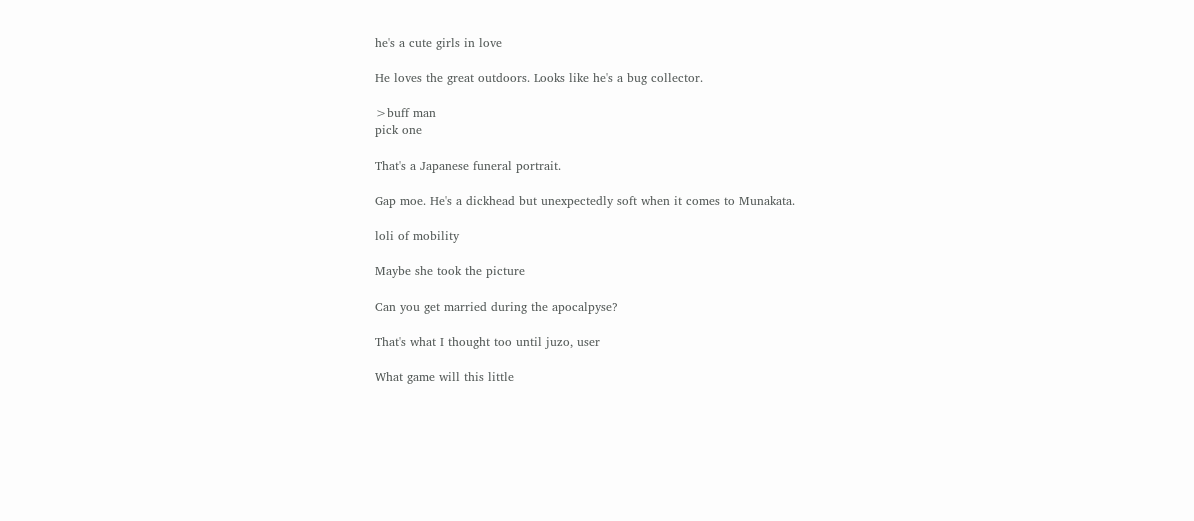he's a cute girls in love

He loves the great outdoors. Looks like he's a bug collector.

>buff man
pick one

That's a Japanese funeral portrait.

Gap moe. He's a dickhead but unexpectedly soft when it comes to Munakata.

loli of mobility

Maybe she took the picture

Can you get married during the apocalpyse?

That's what I thought too until juzo, user

What game will this little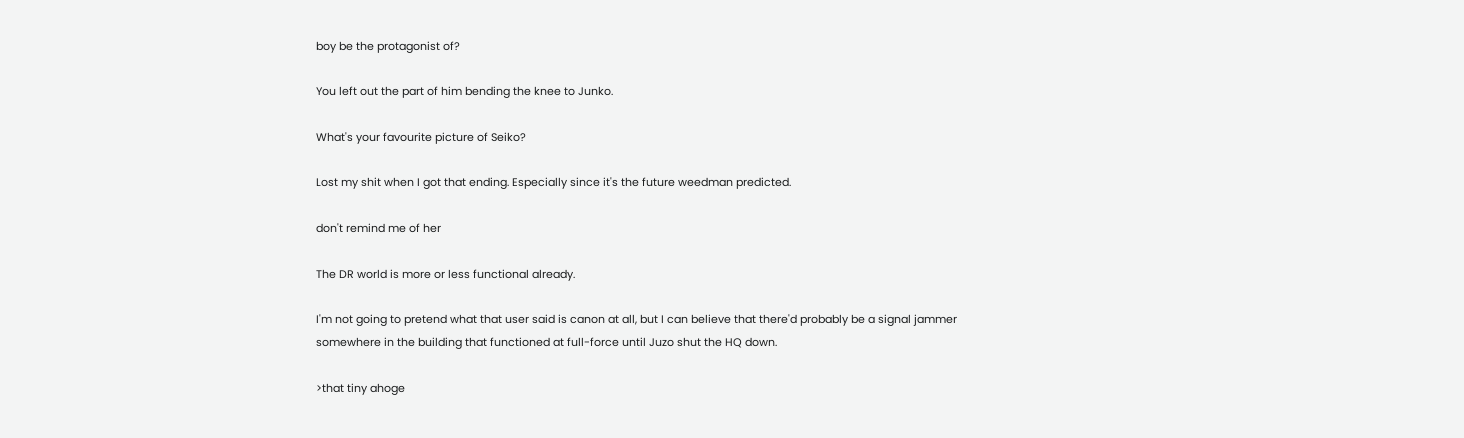boy be the protagonist of?

You left out the part of him bending the knee to Junko.

What's your favourite picture of Seiko?

Lost my shit when I got that ending. Especially since it's the future weedman predicted.

don't remind me of her

The DR world is more or less functional already.

I'm not going to pretend what that user said is canon at all, but I can believe that there'd probably be a signal jammer somewhere in the building that functioned at full-force until Juzo shut the HQ down.

>that tiny ahoge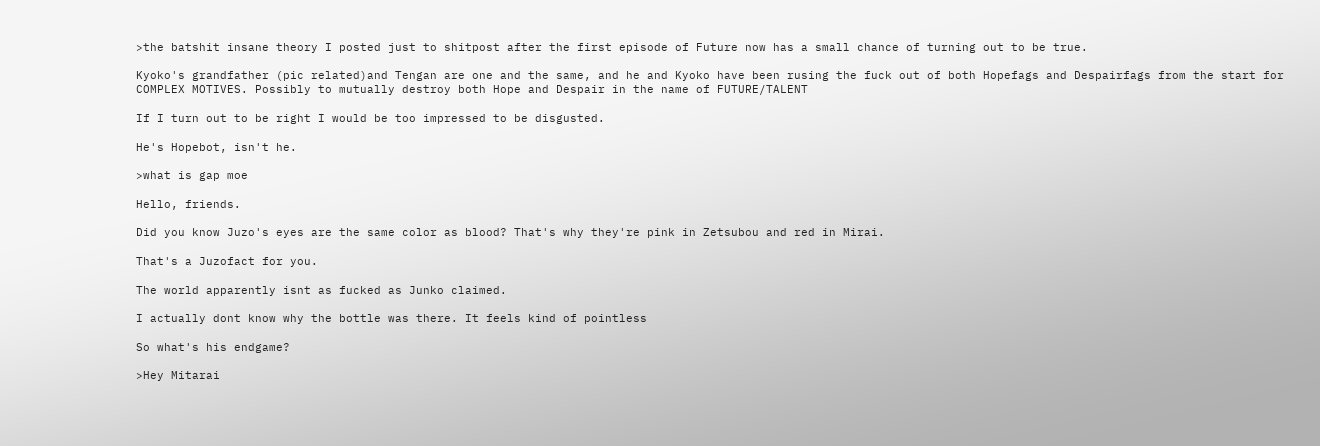>the batshit insane theory I posted just to shitpost after the first episode of Future now has a small chance of turning out to be true.

Kyoko's grandfather (pic related)and Tengan are one and the same, and he and Kyoko have been rusing the fuck out of both Hopefags and Despairfags from the start for COMPLEX MOTIVES. Possibly to mutually destroy both Hope and Despair in the name of FUTURE/TALENT

If I turn out to be right I would be too impressed to be disgusted.

He's Hopebot, isn't he.

>what is gap moe

Hello, friends.

Did you know Juzo's eyes are the same color as blood? That's why they're pink in Zetsubou and red in Mirai.

That's a Juzofact for you.

The world apparently isnt as fucked as Junko claimed.

I actually dont know why the bottle was there. It feels kind of pointless

So what's his endgame?

>Hey Mitarai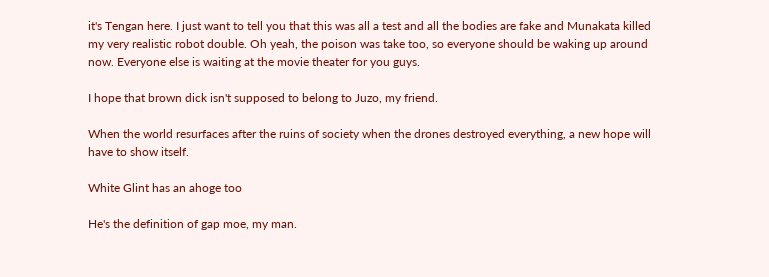it's Tengan here. I just want to tell you that this was all a test and all the bodies are fake and Munakata killed my very realistic robot double. Oh yeah, the poison was take too, so everyone should be waking up around now. Everyone else is waiting at the movie theater for you guys.

I hope that brown dick isn't supposed to belong to Juzo, my friend.

When the world resurfaces after the ruins of society when the drones destroyed everything, a new hope will have to show itself.

White Glint has an ahoge too

He's the definition of gap moe, my man.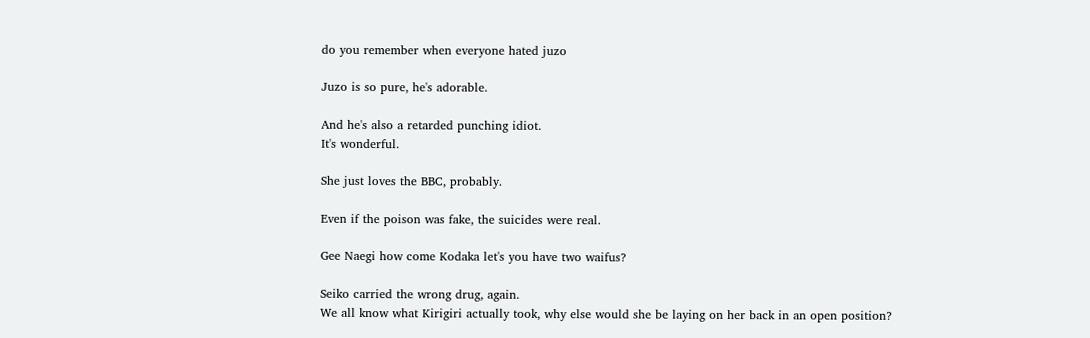do you remember when everyone hated juzo

Juzo is so pure, he's adorable.

And he's also a retarded punching idiot.
It's wonderful.

She just loves the BBC, probably.

Even if the poison was fake, the suicides were real.

Gee Naegi how come Kodaka let's you have two waifus?

Seiko carried the wrong drug, again.
We all know what Kirigiri actually took, why else would she be laying on her back in an open position?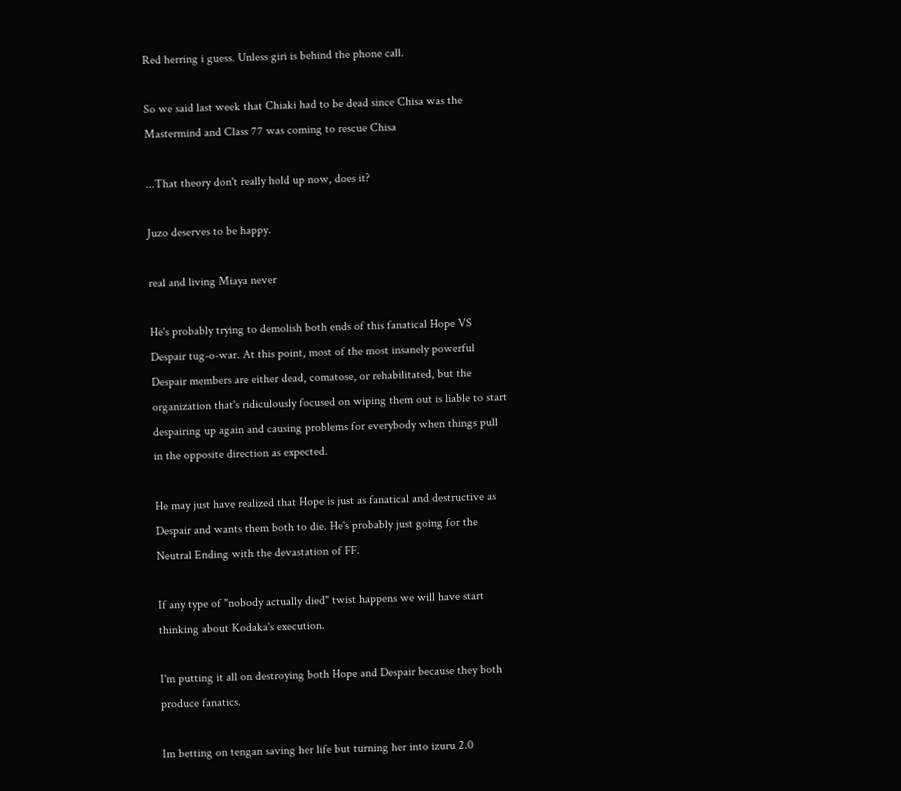Red herring i guess. Unless giri is behind the phone call.

So we said last week that Chiaki had to be dead since Chisa was the Mastermind and Class 77 was coming to rescue Chisa

...That theory don't really hold up now, does it?

Juzo deserves to be happy.

real and living Miaya never

He's probably trying to demolish both ends of this fanatical Hope VS Despair tug-o-war. At this point, most of the most insanely powerful Despair members are either dead, comatose, or rehabilitated, but the organization that's ridiculously focused on wiping them out is liable to start despairing up again and causing problems for everybody when things pull in the opposite direction as expected.

He may just have realized that Hope is just as fanatical and destructive as Despair and wants them both to die. He's probably just going for the Neutral Ending with the devastation of FF.

If any type of "nobody actually died" twist happens we will have start thinking about Kodaka's execution.

I'm putting it all on destroying both Hope and Despair because they both produce fanatics.

Im betting on tengan saving her life but turning her into izuru 2.0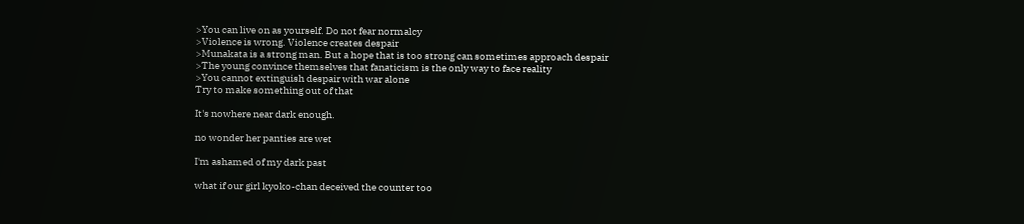>You can live on as yourself. Do not fear normalcy
>Violence is wrong. Violence creates despair
>Munakata is a strong man. But a hope that is too strong can sometimes approach despair
>The young convince themselves that fanaticism is the only way to face reality
>You cannot extinguish despair with war alone
Try to make something out of that

It's nowhere near dark enough.

no wonder her panties are wet

I'm ashamed of my dark past

what if our girl kyoko-chan deceived the counter too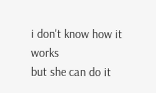i don't know how it works
but she can do it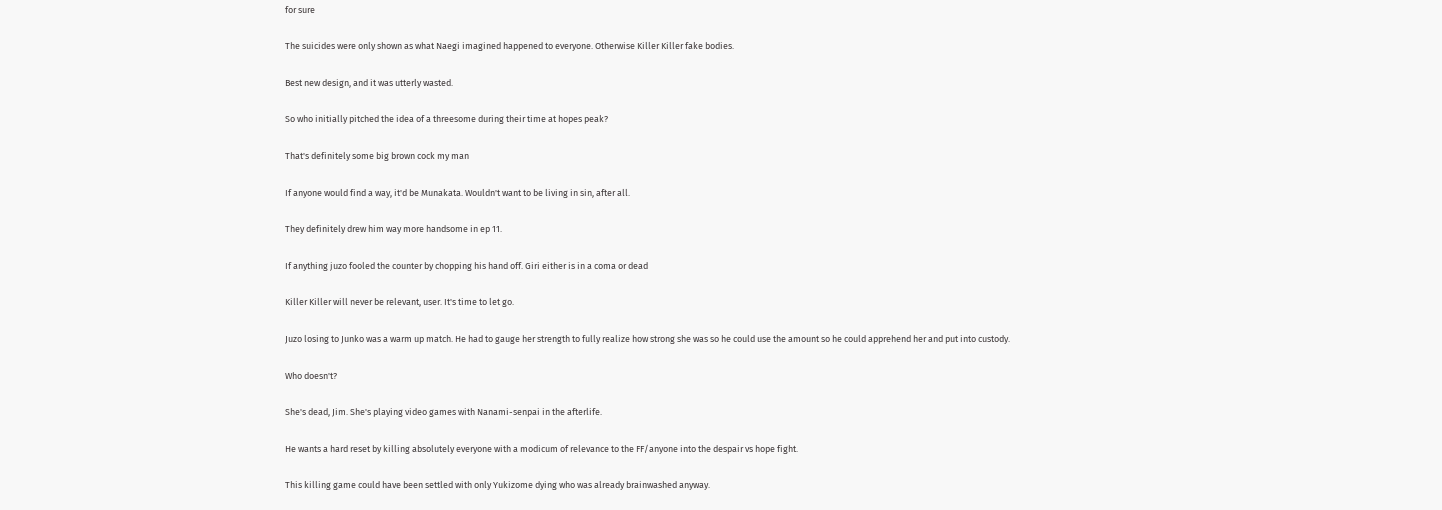for sure

The suicides were only shown as what Naegi imagined happened to everyone. Otherwise Killer Killer fake bodies.

Best new design, and it was utterly wasted.

So who initially pitched the idea of a threesome during their time at hopes peak?

That's definitely some big brown cock my man

If anyone would find a way, it'd be Munakata. Wouldn't want to be living in sin, after all.

They definitely drew him way more handsome in ep 11.

If anything juzo fooled the counter by chopping his hand off. Giri either is in a coma or dead

Killer Killer will never be relevant, user. It's time to let go.

Juzo losing to Junko was a warm up match. He had to gauge her strength to fully realize how strong she was so he could use the amount so he could apprehend her and put into custody.

Who doesn't?

She's dead, Jim. She's playing video games with Nanami-senpai in the afterlife.

He wants a hard reset by killing absolutely everyone with a modicum of relevance to the FF/anyone into the despair vs hope fight.

This killing game could have been settled with only Yukizome dying who was already brainwashed anyway.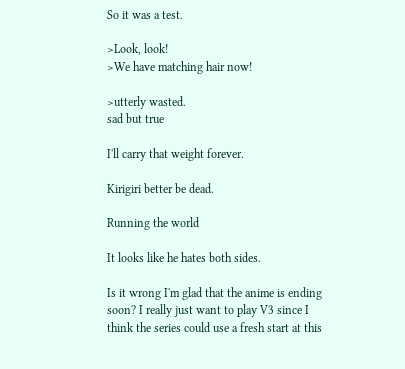So it was a test.

>Look, look!
>We have matching hair now!

>utterly wasted.
sad but true

I'll carry that weight forever.

Kirigiri better be dead.

Running the world

It looks like he hates both sides.

Is it wrong I'm glad that the anime is ending soon? I really just want to play V3 since I think the series could use a fresh start at this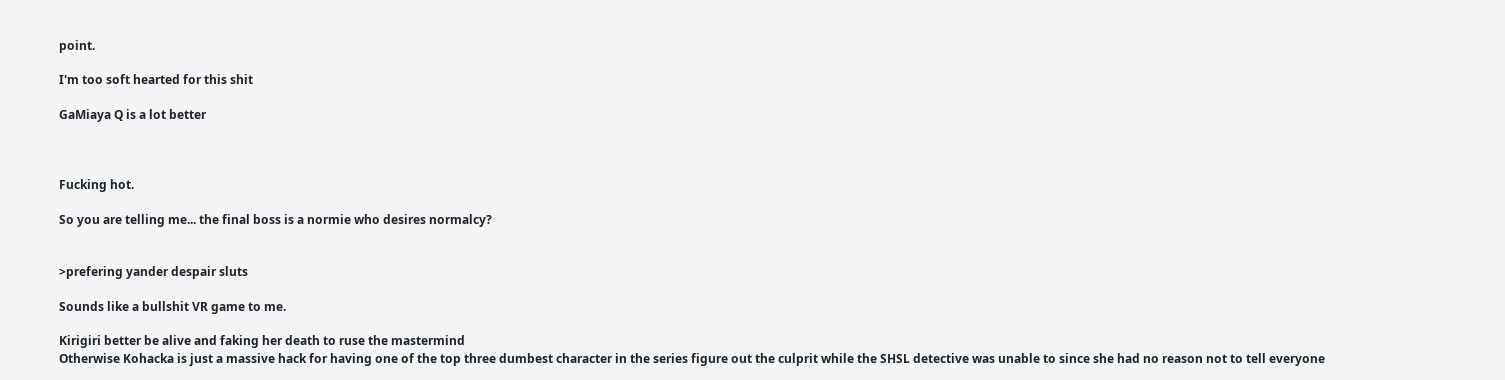point.

I'm too soft hearted for this shit

GaMiaya Q is a lot better



Fucking hot.

So you are telling me... the final boss is a normie who desires normalcy?


>prefering yander despair sluts

Sounds like a bullshit VR game to me.

Kirigiri better be alive and faking her death to ruse the mastermind
Otherwise Kohacka is just a massive hack for having one of the top three dumbest character in the series figure out the culprit while the SHSL detective was unable to since she had no reason not to tell everyone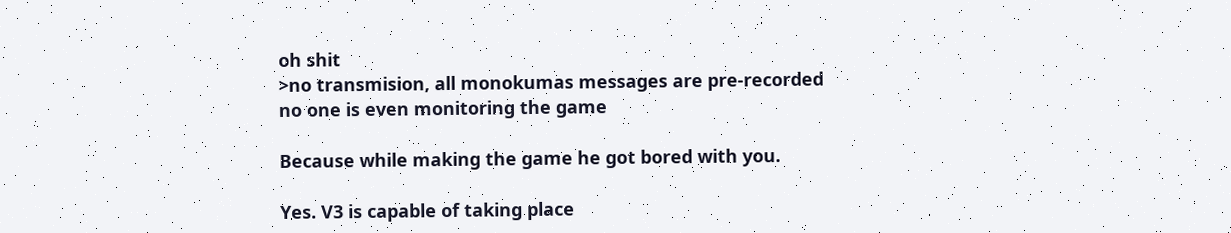oh shit
>no transmision, all monokumas messages are pre-recorded
no one is even monitoring the game

Because while making the game he got bored with you.

Yes. V3 is capable of taking place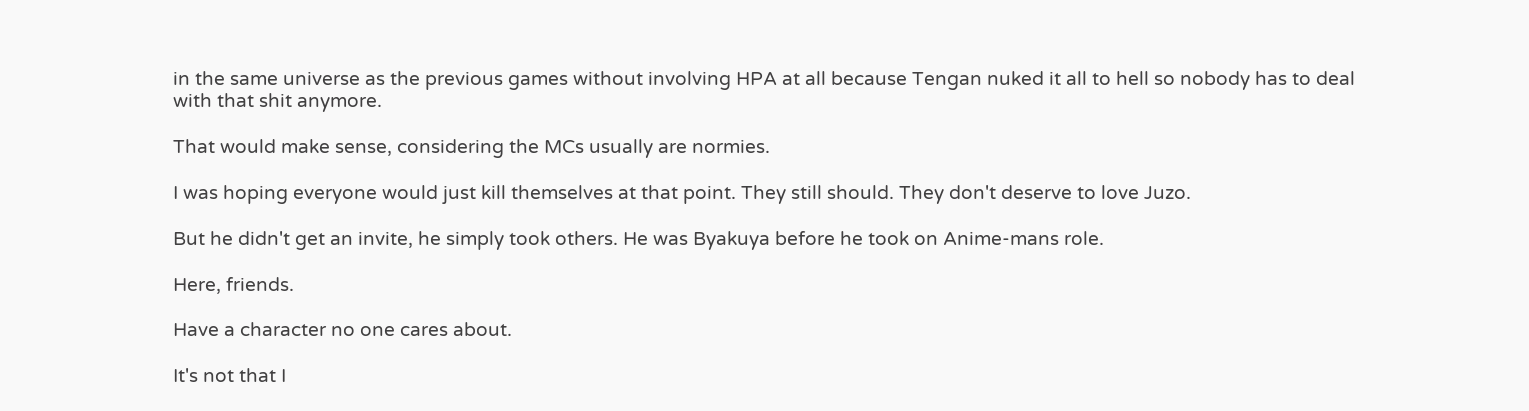in the same universe as the previous games without involving HPA at all because Tengan nuked it all to hell so nobody has to deal with that shit anymore.

That would make sense, considering the MCs usually are normies.

I was hoping everyone would just kill themselves at that point. They still should. They don't deserve to love Juzo.

But he didn't get an invite, he simply took others. He was Byakuya before he took on Anime-mans role.

Here, friends.

Have a character no one cares about.

It's not that I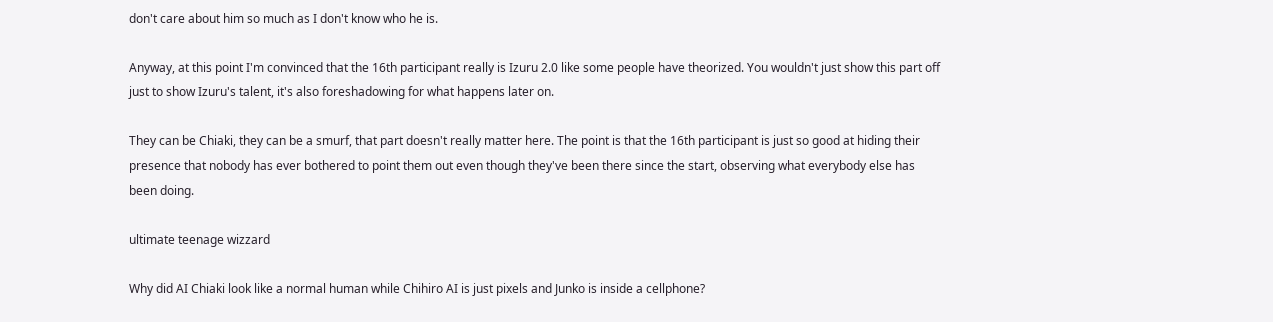don't care about him so much as I don't know who he is.

Anyway, at this point I'm convinced that the 16th participant really is Izuru 2.0 like some people have theorized. You wouldn't just show this part off just to show Izuru's talent, it's also foreshadowing for what happens later on.

They can be Chiaki, they can be a smurf, that part doesn't really matter here. The point is that the 16th participant is just so good at hiding their presence that nobody has ever bothered to point them out even though they've been there since the start, observing what everybody else has been doing.

ultimate teenage wizzard

Why did AI Chiaki look like a normal human while Chihiro AI is just pixels and Junko is inside a cellphone?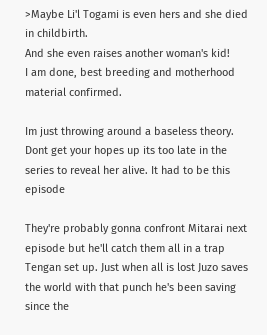>Maybe Li'l Togami is even hers and she died in childbirth.
And she even raises another woman's kid!
I am done, best breeding and motherhood material confirmed.

Im just throwing around a baseless theory. Dont get your hopes up its too late in the series to reveal her alive. It had to be this episode

They're probably gonna confront Mitarai next episode but he'll catch them all in a trap Tengan set up. Just when all is lost Juzo saves the world with that punch he's been saving since the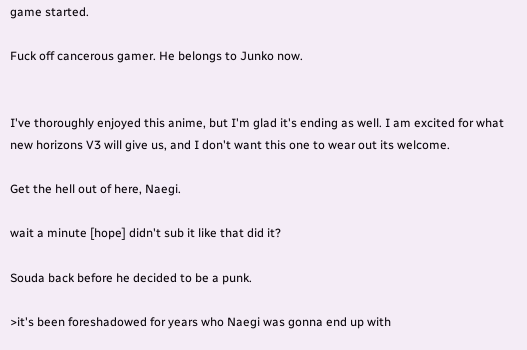game started.

Fuck off cancerous gamer. He belongs to Junko now.


I've thoroughly enjoyed this anime, but I'm glad it's ending as well. I am excited for what new horizons V3 will give us, and I don't want this one to wear out its welcome.

Get the hell out of here, Naegi.

wait a minute [hope] didn't sub it like that did it?

Souda back before he decided to be a punk.

>it's been foreshadowed for years who Naegi was gonna end up with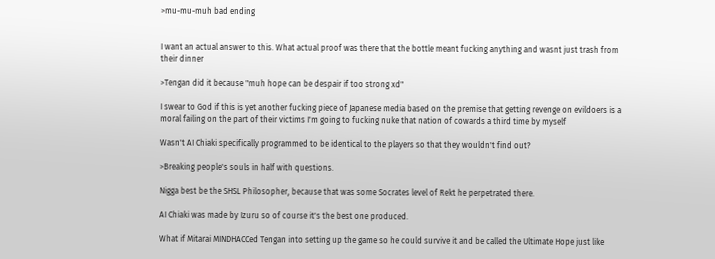>mu-mu-muh bad ending


I want an actual answer to this. What actual proof was there that the bottle meant fucking anything and wasnt just trash from their dinner

>Tengan did it because "muh hope can be despair if too strong xd"

I swear to God if this is yet another fucking piece of Japanese media based on the premise that getting revenge on evildoers is a moral failing on the part of their victims I'm going to fucking nuke that nation of cowards a third time by myself

Wasn't AI Chiaki specifically programmed to be identical to the players so that they wouldn't find out?

>Breaking people's souls in half with questions.

Nigga best be the SHSL Philosopher, because that was some Socrates level of Rekt he perpetrated there.

AI Chiaki was made by Izuru so of course it's the best one produced.

What if Mitarai MINDHACCed Tengan into setting up the game so he could survive it and be called the Ultimate Hope just like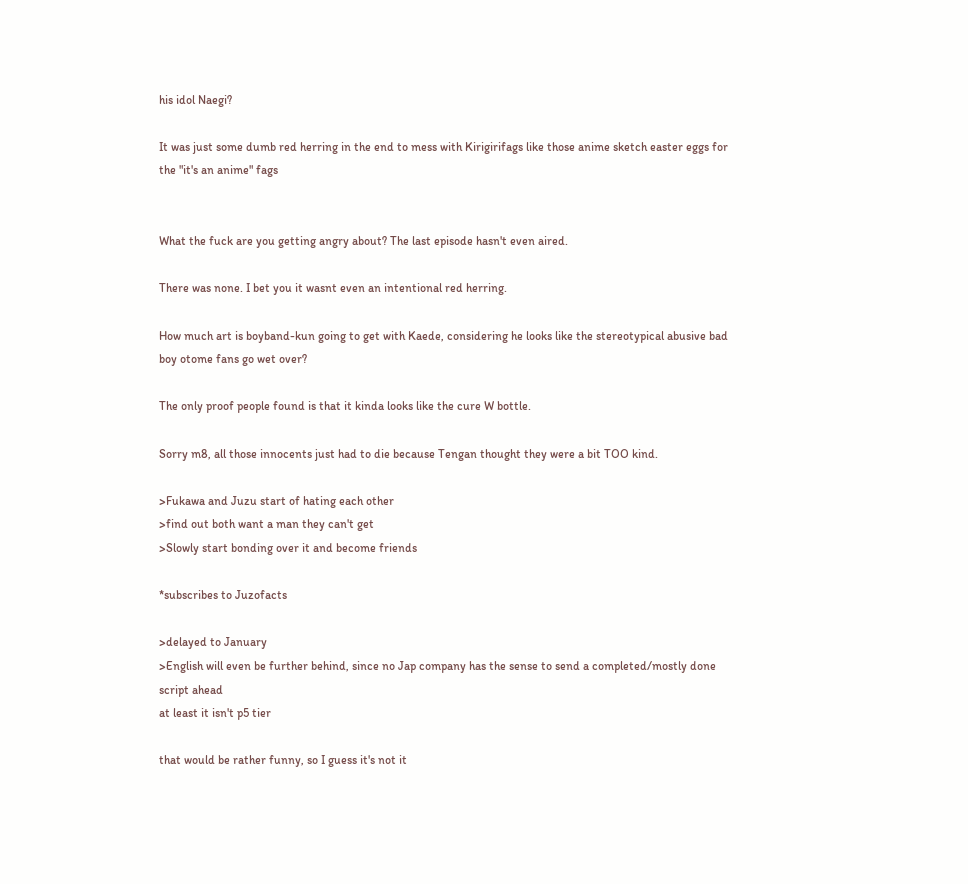his idol Naegi?

It was just some dumb red herring in the end to mess with Kirigirifags like those anime sketch easter eggs for the "it's an anime" fags


What the fuck are you getting angry about? The last episode hasn't even aired.

There was none. I bet you it wasnt even an intentional red herring.

How much art is boyband-kun going to get with Kaede, considering he looks like the stereotypical abusive bad boy otome fans go wet over?

The only proof people found is that it kinda looks like the cure W bottle.

Sorry m8, all those innocents just had to die because Tengan thought they were a bit TOO kind.

>Fukawa and Juzu start of hating each other
>find out both want a man they can't get
>Slowly start bonding over it and become friends

*subscribes to Juzofacts

>delayed to January
>English will even be further behind, since no Jap company has the sense to send a completed/mostly done script ahead
at least it isn't p5 tier

that would be rather funny, so I guess it's not it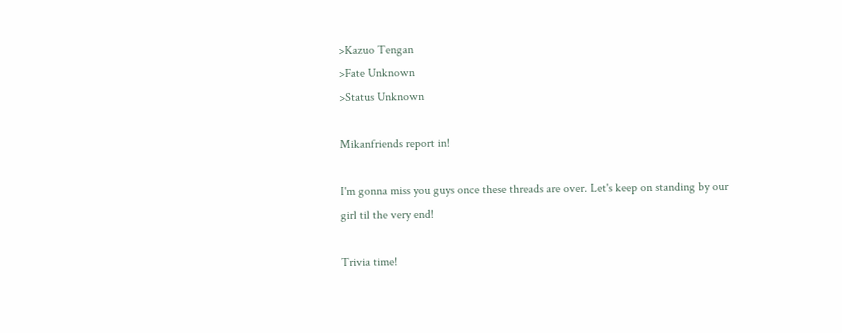>Kazuo Tengan
>Fate Unknown
>Status Unknown

Mikanfriends report in!

I'm gonna miss you guys once these threads are over. Let's keep on standing by our girl til the very end!

Trivia time!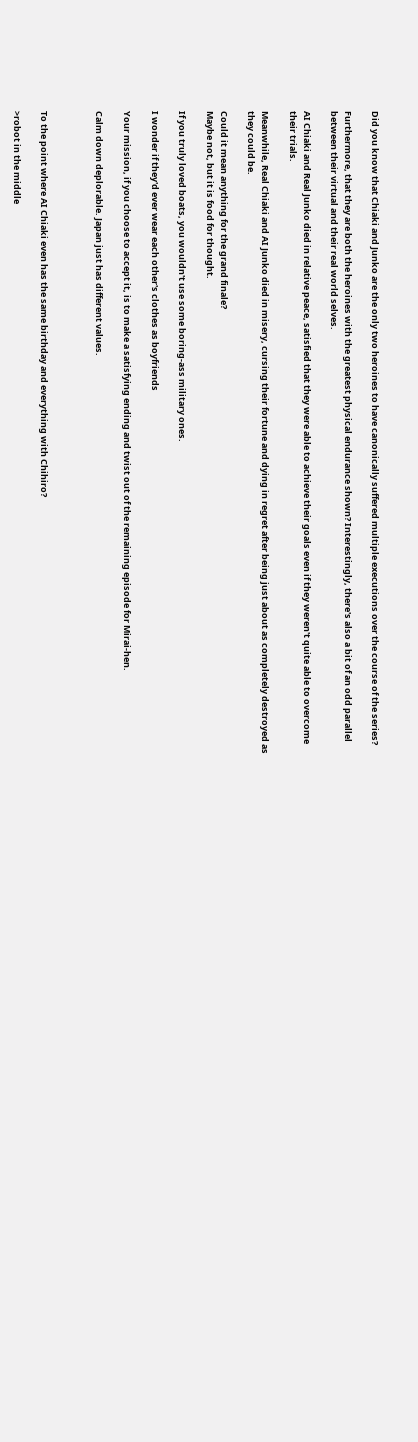Did you know that Chiaki and Junko are the only two heroines to have canonically suffered multiple executions over the course of the series?

Furthermore, that they are both the heroines with the greatest physical endurance shown? Interestingly, there's also a bit of an odd parallel between their virtual and their real world selves.

AI Chiaki and Real Junko died in relative peace, satisfied that they were able to achieve their goals even if they weren't quite able to overcome their trials.

Meanwhile, Real Chiaki and AI Junko died in misery, cursing their fortune and dying in regret after being just about as completely destroyed as they could be.

Could it mean anything for the grand finale?
Maybe not, but it is food for thought.

If you truly loved boats, you wouldn't use some boring-ass military ones.

I wonder if they'd ever wear each other's clothes as boyfriends

Your mission, if you choose to accept it, is to make a satisfying ending and twist out of the remaining episode for Mirai-hen.

Calm down deplorable. Japan just has different values.



To the point where AI Chiaki even has the same birthday and everything with Chihiro?

>robot in the middle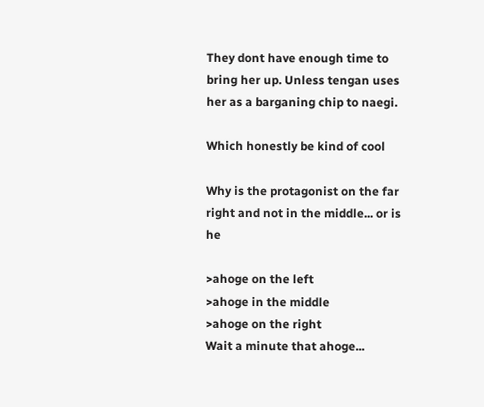They dont have enough time to bring her up. Unless tengan uses her as a barganing chip to naegi.

Which honestly be kind of cool

Why is the protagonist on the far right and not in the middle... or is he

>ahoge on the left
>ahoge in the middle
>ahoge on the right
Wait a minute that ahoge...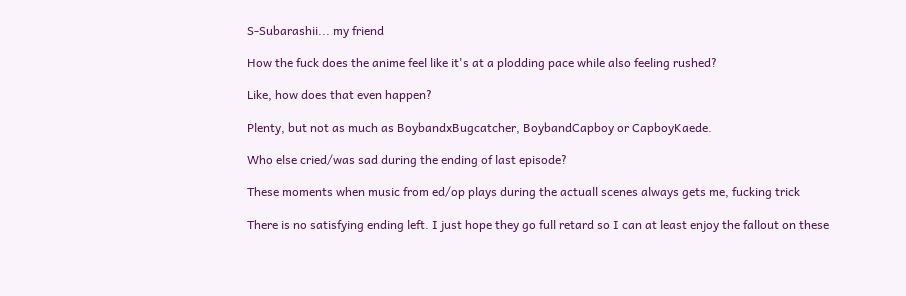S-Subarashii... my friend

How the fuck does the anime feel like it's at a plodding pace while also feeling rushed?

Like, how does that even happen?

Plenty, but not as much as BoybandxBugcatcher, BoybandCapboy or CapboyKaede.

Who else cried/was sad during the ending of last episode?

These moments when music from ed/op plays during the actuall scenes always gets me, fucking trick

There is no satisfying ending left. I just hope they go full retard so I can at least enjoy the fallout on these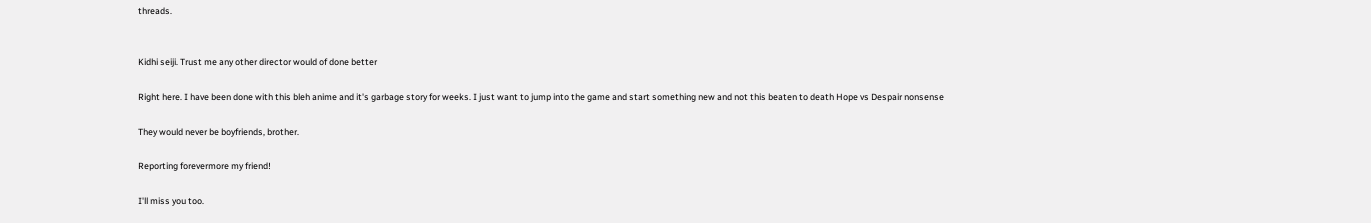threads.


Kidhi seiji. Trust me any other director would of done better

Right here. I have been done with this bleh anime and it's garbage story for weeks. I just want to jump into the game and start something new and not this beaten to death Hope vs Despair nonsense

They would never be boyfriends, brother.

Reporting forevermore my friend!

I'll miss you too.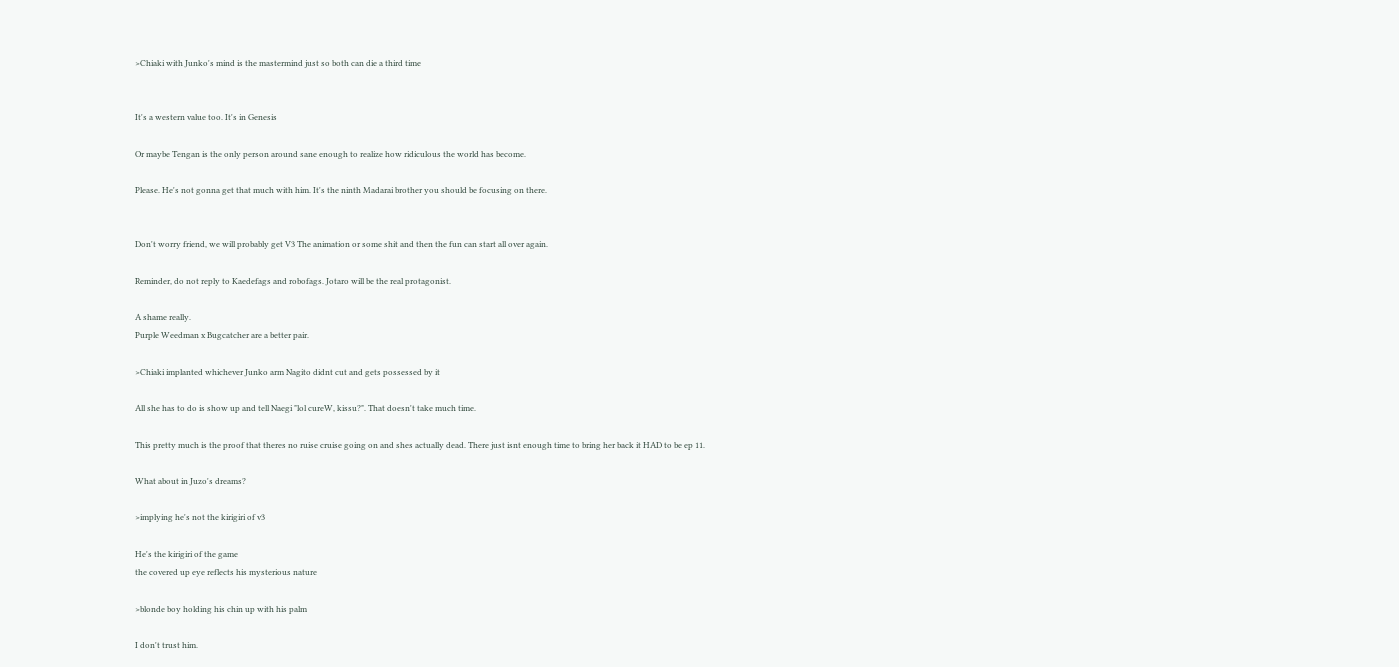>Chiaki with Junko's mind is the mastermind just so both can die a third time


It's a western value too. It's in Genesis

Or maybe Tengan is the only person around sane enough to realize how ridiculous the world has become.

Please. He's not gonna get that much with him. It's the ninth Madarai brother you should be focusing on there.


Don't worry friend, we will probably get V3 The animation or some shit and then the fun can start all over again.

Reminder, do not reply to Kaedefags and robofags. Jotaro will be the real protagonist.

A shame really.
Purple Weedman x Bugcatcher are a better pair.

>Chiaki implanted whichever Junko arm Nagito didnt cut and gets possessed by it

All she has to do is show up and tell Naegi "lol cureW, kissu?". That doesn't take much time.

This pretty much is the proof that theres no ruise cruise going on and shes actually dead. There just isnt enough time to bring her back it HAD to be ep 11.

What about in Juzo's dreams?

>implying he's not the kirigiri of v3

He's the kirigiri of the game
the covered up eye reflects his mysterious nature

>blonde boy holding his chin up with his palm

I don't trust him.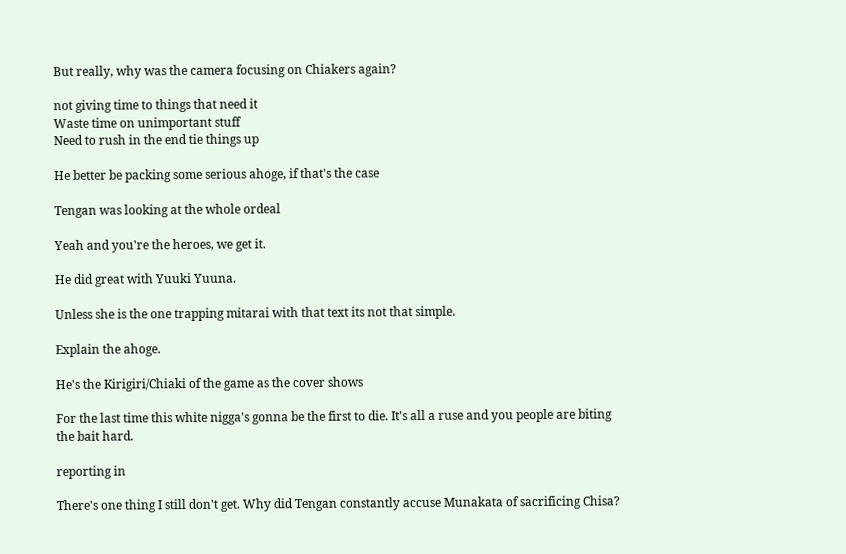But really, why was the camera focusing on Chiakers again?

not giving time to things that need it
Waste time on unimportant stuff
Need to rush in the end tie things up

He better be packing some serious ahoge, if that's the case

Tengan was looking at the whole ordeal

Yeah and you're the heroes, we get it.

He did great with Yuuki Yuuna.

Unless she is the one trapping mitarai with that text its not that simple.

Explain the ahoge.

He's the Kirigiri/Chiaki of the game as the cover shows

For the last time this white nigga's gonna be the first to die. It's all a ruse and you people are biting the bait hard.

reporting in

There's one thing I still don't get. Why did Tengan constantly accuse Munakata of sacrificing Chisa?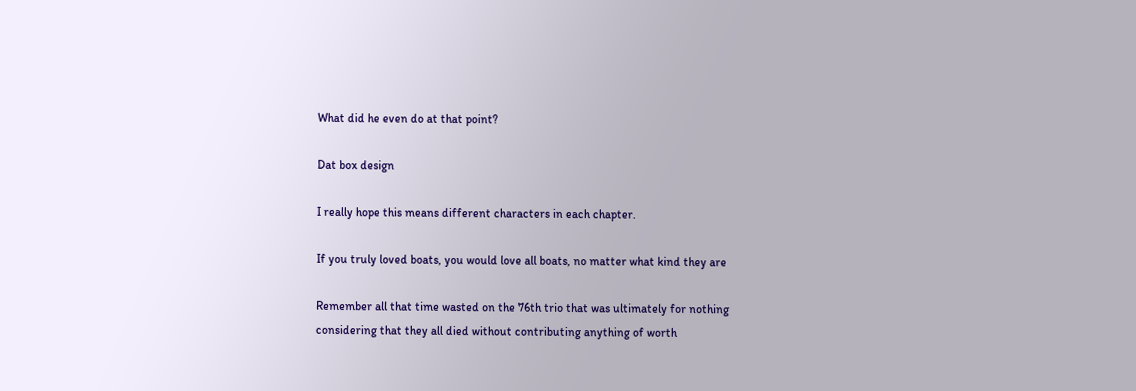What did he even do at that point?

Dat box design

I really hope this means different characters in each chapter.

If you truly loved boats, you would love all boats, no matter what kind they are

Remember all that time wasted on the 76th trio that was ultimately for nothing considering that they all died without contributing anything of worth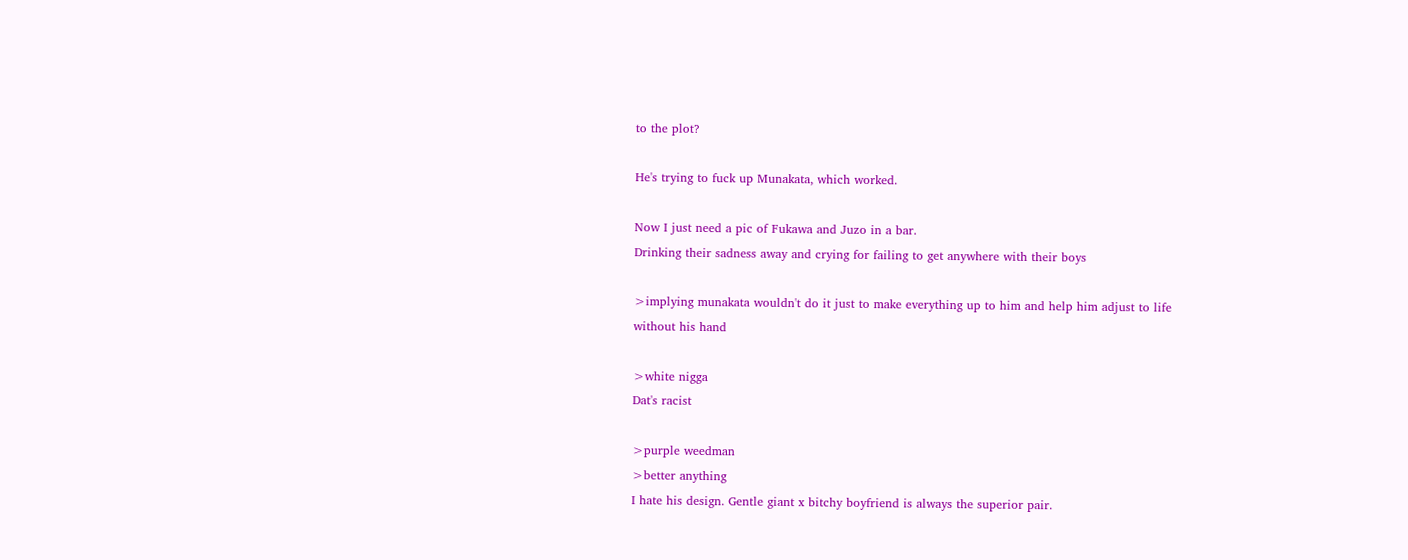to the plot?

He's trying to fuck up Munakata, which worked.

Now I just need a pic of Fukawa and Juzo in a bar.
Drinking their sadness away and crying for failing to get anywhere with their boys

>implying munakata wouldn't do it just to make everything up to him and help him adjust to life without his hand

>white nigga
Dat's racist

>purple weedman
>better anything
I hate his design. Gentle giant x bitchy boyfriend is always the superior pair.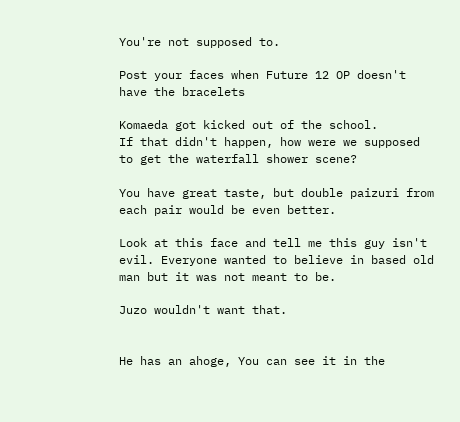You're not supposed to.

Post your faces when Future 12 OP doesn't have the bracelets

Komaeda got kicked out of the school.
If that didn't happen, how were we supposed to get the waterfall shower scene?

You have great taste, but double paizuri from each pair would be even better.

Look at this face and tell me this guy isn't evil. Everyone wanted to believe in based old man but it was not meant to be.

Juzo wouldn't want that.


He has an ahoge, You can see it in the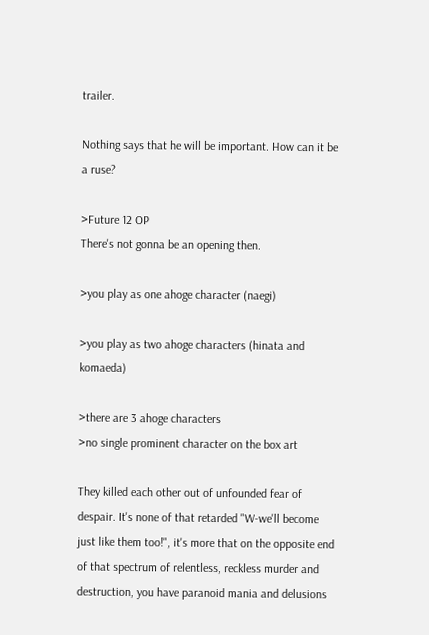trailer.

Nothing says that he will be important. How can it be a ruse?

>Future 12 OP
There's not gonna be an opening then.

>you play as one ahoge character (naegi)

>you play as two ahoge characters (hinata and komaeda)

>there are 3 ahoge characters
>no single prominent character on the box art

They killed each other out of unfounded fear of despair. It's none of that retarded "W-we'll become just like them too!", it's more that on the opposite end of that spectrum of relentless, reckless murder and destruction, you have paranoid mania and delusions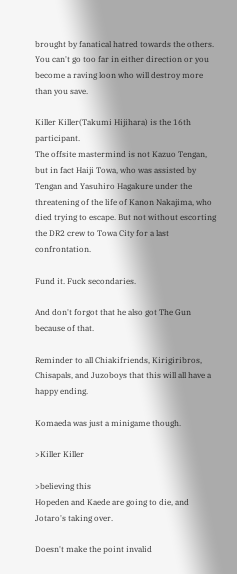brought by fanatical hatred towards the others. You can't go too far in either direction or you become a raving loon who will destroy more than you save.

Killer Killer(Takumi Hijihara) is the 16th participant.
The offsite mastermind is not Kazuo Tengan, but in fact Haiji Towa, who was assisted by Tengan and Yasuhiro Hagakure under the threatening of the life of Kanon Nakajima, who died trying to escape. But not without escorting the DR2 crew to Towa City for a last confrontation.

Fund it. Fuck secondaries.

And don't forgot that he also got The Gun because of that.

Reminder to all Chiakifriends, Kirigiribros, Chisapals, and Juzoboys that this will all have a happy ending.

Komaeda was just a minigame though.

>Killer Killer

>believing this
Hopeden and Kaede are going to die, and Jotaro's taking over.

Doesn't make the point invalid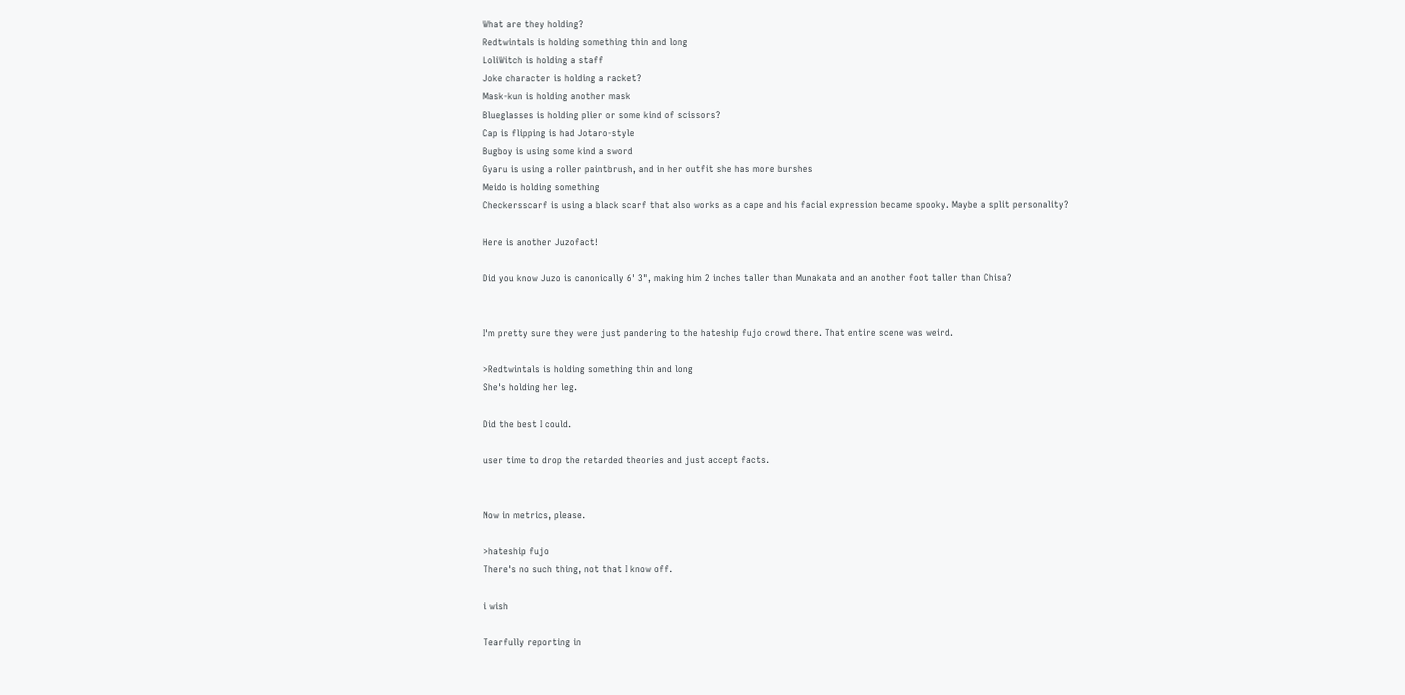What are they holding?
Redtwintals is holding something thin and long
LoliWitch is holding a staff
Joke character is holding a racket?
Mask-kun is holding another mask
Blueglasses is holding plier or some kind of scissors?
Cap is flipping is had Jotaro-style
Bugboy is using some kind a sword
Gyaru is using a roller paintbrush, and in her outfit she has more burshes
Meido is holding something
Checkersscarf is using a black scarf that also works as a cape and his facial expression became spooky. Maybe a split personality?

Here is another Juzofact!

Did you know Juzo is canonically 6' 3", making him 2 inches taller than Munakata and an another foot taller than Chisa?


I'm pretty sure they were just pandering to the hateship fujo crowd there. That entire scene was weird.

>Redtwintals is holding something thin and long
She's holding her leg.

Did the best I could.

user time to drop the retarded theories and just accept facts.


Now in metrics, please.

>hateship fujo
There's no such thing, not that I know off.

i wish

Tearfully reporting in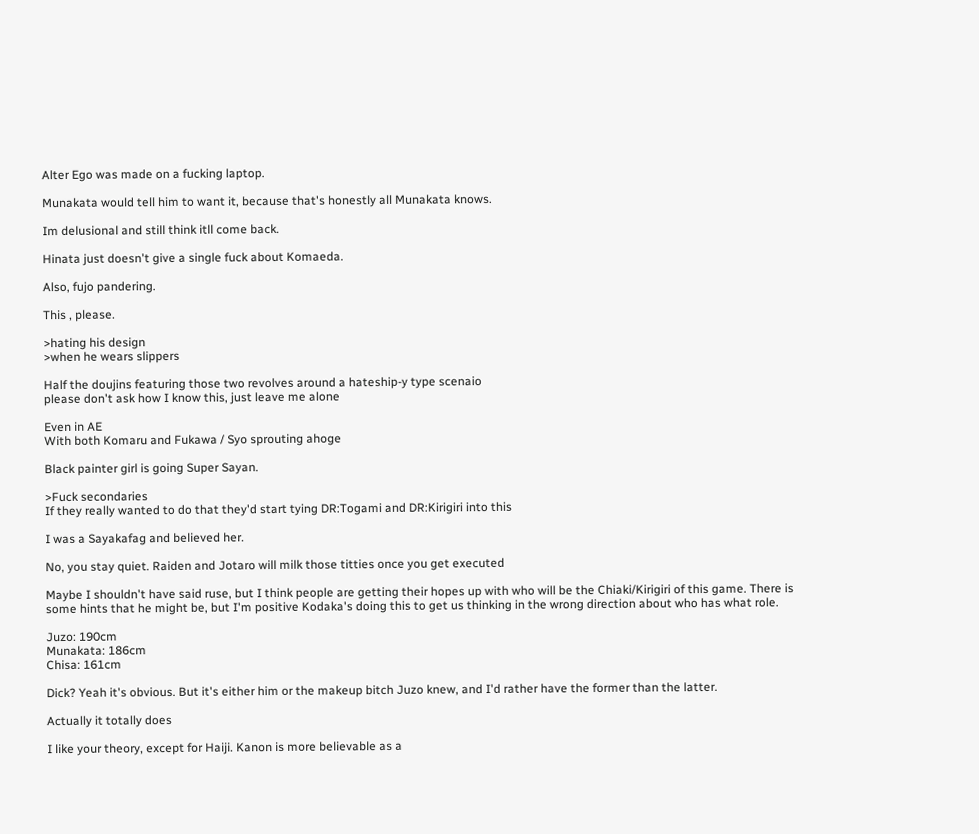Alter Ego was made on a fucking laptop.

Munakata would tell him to want it, because that's honestly all Munakata knows.

Im delusional and still think itll come back.

Hinata just doesn't give a single fuck about Komaeda.

Also, fujo pandering.

This , please.

>hating his design
>when he wears slippers

Half the doujins featuring those two revolves around a hateship-y type scenaio
please don't ask how I know this, just leave me alone

Even in AE
With both Komaru and Fukawa / Syo sprouting ahoge

Black painter girl is going Super Sayan.

>Fuck secondaries
If they really wanted to do that they'd start tying DR:Togami and DR:Kirigiri into this

I was a Sayakafag and believed her.

No, you stay quiet. Raiden and Jotaro will milk those titties once you get executed

Maybe I shouldn't have said ruse, but I think people are getting their hopes up with who will be the Chiaki/Kirigiri of this game. There is some hints that he might be, but I'm positive Kodaka's doing this to get us thinking in the wrong direction about who has what role.

Juzo: 190cm
Munakata: 186cm
Chisa: 161cm

Dick? Yeah it's obvious. But it's either him or the makeup bitch Juzo knew, and I'd rather have the former than the latter.

Actually it totally does

I like your theory, except for Haiji. Kanon is more believable as a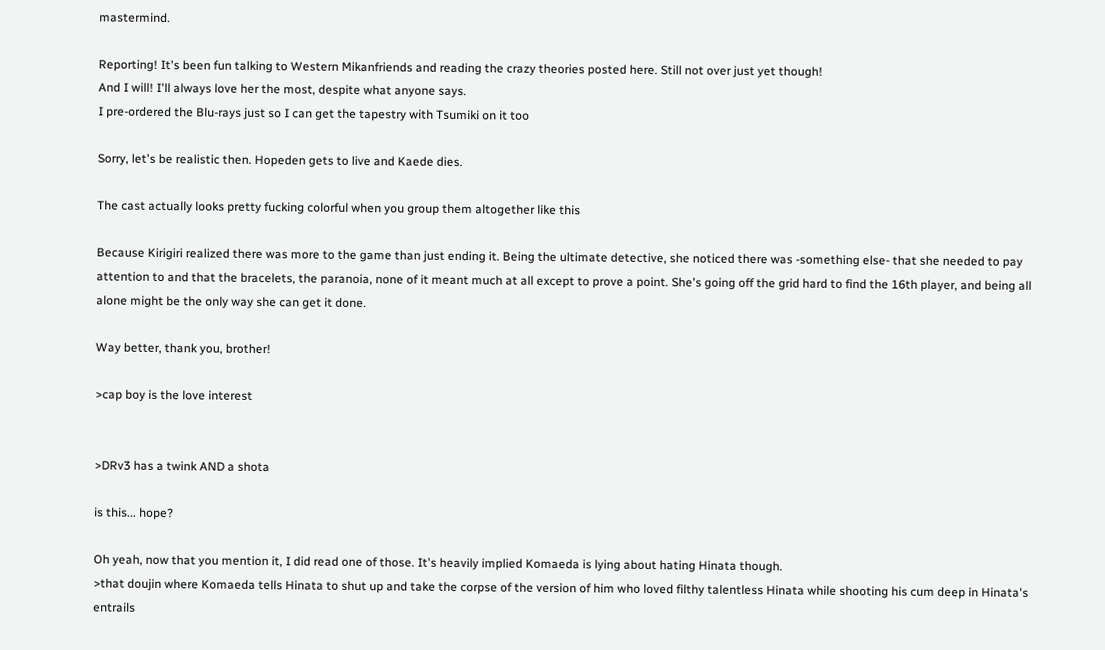mastermind.

Reporting! It's been fun talking to Western Mikanfriends and reading the crazy theories posted here. Still not over just yet though!
And I will! I'll always love her the most, despite what anyone says.
I pre-ordered the Blu-rays just so I can get the tapestry with Tsumiki on it too

Sorry, let's be realistic then. Hopeden gets to live and Kaede dies.

The cast actually looks pretty fucking colorful when you group them altogether like this

Because Kirigiri realized there was more to the game than just ending it. Being the ultimate detective, she noticed there was -something else- that she needed to pay attention to and that the bracelets, the paranoia, none of it meant much at all except to prove a point. She's going off the grid hard to find the 16th player, and being all alone might be the only way she can get it done.

Way better, thank you, brother!

>cap boy is the love interest


>DRv3 has a twink AND a shota

is this... hope?

Oh yeah, now that you mention it, I did read one of those. It's heavily implied Komaeda is lying about hating Hinata though.
>that doujin where Komaeda tells Hinata to shut up and take the corpse of the version of him who loved filthy talentless Hinata while shooting his cum deep in Hinata's entrails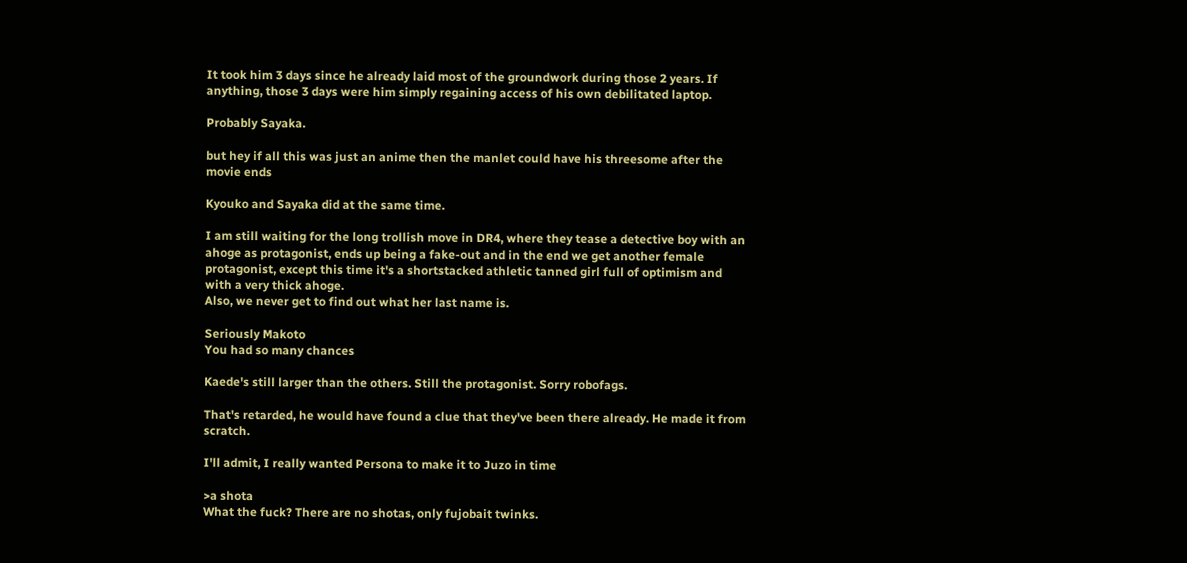It took him 3 days since he already laid most of the groundwork during those 2 years. If anything, those 3 days were him simply regaining access of his own debilitated laptop.

Probably Sayaka.

but hey if all this was just an anime then the manlet could have his threesome after the movie ends

Kyouko and Sayaka did at the same time.

I am still waiting for the long trollish move in DR4, where they tease a detective boy with an ahoge as protagonist, ends up being a fake-out and in the end we get another female protagonist, except this time it's a shortstacked athletic tanned girl full of optimism and with a very thick ahoge.
Also, we never get to find out what her last name is.

Seriously Makoto
You had so many chances

Kaede's still larger than the others. Still the protagonist. Sorry robofags.

That's retarded, he would have found a clue that they've been there already. He made it from scratch.

I'll admit, I really wanted Persona to make it to Juzo in time

>a shota
What the fuck? There are no shotas, only fujobait twinks.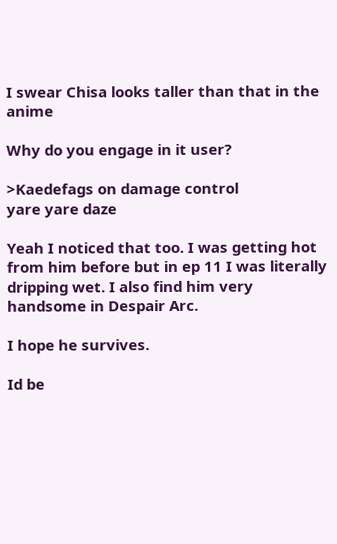I swear Chisa looks taller than that in the anime

Why do you engage in it user?

>Kaedefags on damage control
yare yare daze

Yeah I noticed that too. I was getting hot from him before but in ep 11 I was literally dripping wet. I also find him very handsome in Despair Arc.

I hope he survives.

Id be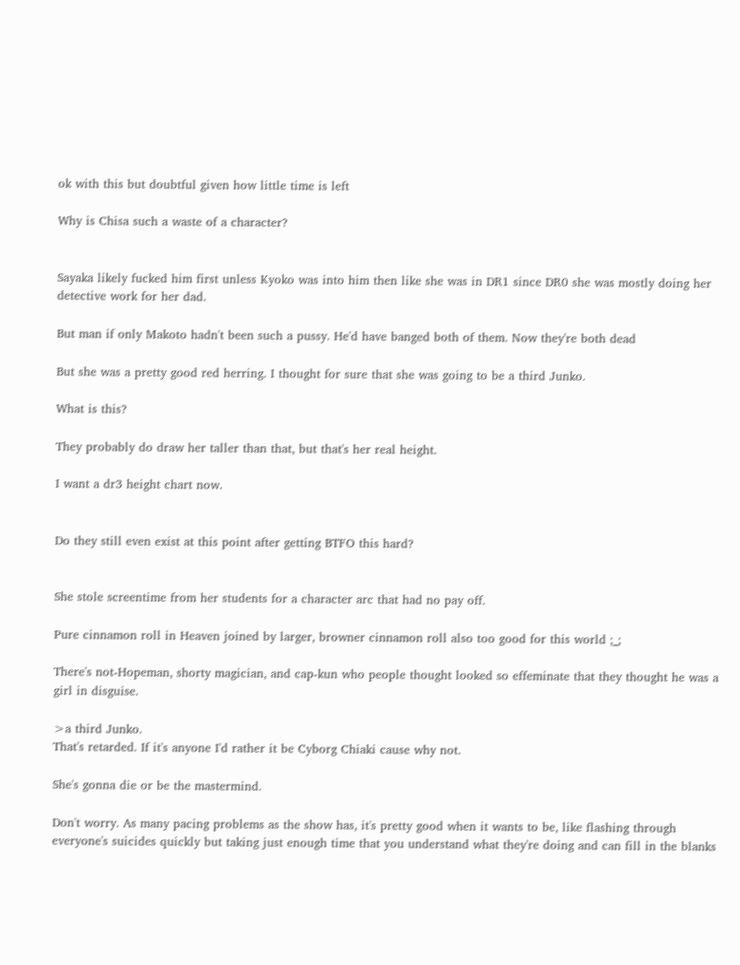ok with this but doubtful given how little time is left

Why is Chisa such a waste of a character?


Sayaka likely fucked him first unless Kyoko was into him then like she was in DR1 since DR0 she was mostly doing her detective work for her dad.

But man if only Makoto hadn't been such a pussy. He'd have banged both of them. Now they're both dead

But she was a pretty good red herring. I thought for sure that she was going to be a third Junko.

What is this?

They probably do draw her taller than that, but that's her real height.

I want a dr3 height chart now.


Do they still even exist at this point after getting BTFO this hard?


She stole screentime from her students for a character arc that had no pay off.

Pure cinnamon roll in Heaven joined by larger, browner cinnamon roll also too good for this world ;_;

There's not-Hopeman, shorty magician, and cap-kun who people thought looked so effeminate that they thought he was a girl in disguise.

>a third Junko.
That's retarded. If it's anyone I'd rather it be Cyborg Chiaki cause why not.

She's gonna die or be the mastermind.

Don't worry. As many pacing problems as the show has, it's pretty good when it wants to be, like flashing through everyone's suicides quickly but taking just enough time that you understand what they're doing and can fill in the blanks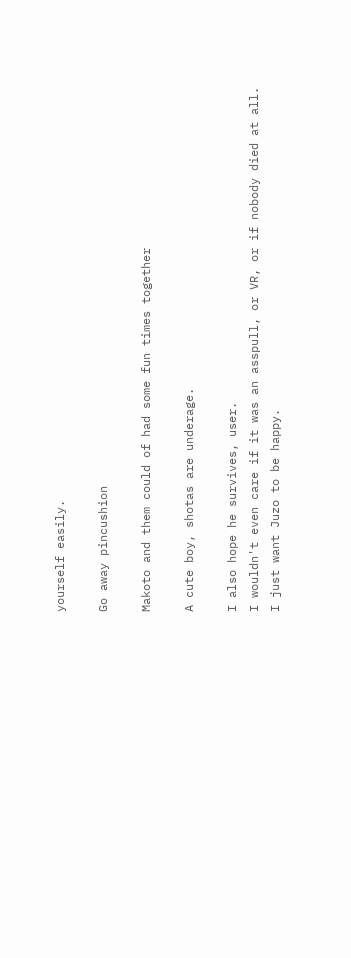yourself easily.

Go away pincushion

Makoto and them could of had some fun times together

A cute boy, shotas are underage.

I also hope he survives, user.
I wouldn't even care if it was an asspull, or VR, or if nobody died at all.
I just want Juzo to be happy.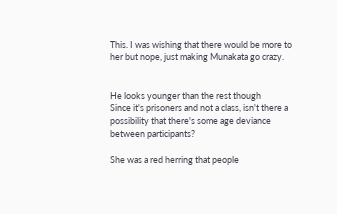This. I was wishing that there would be more to her but nope, just making Munakata go crazy.


He looks younger than the rest though
Since it's prisoners and not a class, isn't there a possibility that there's some age deviance between participants?

She was a red herring that people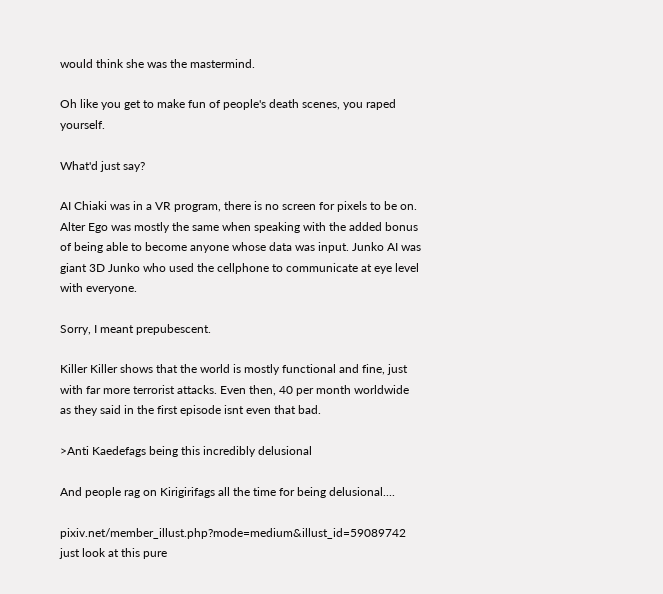would think she was the mastermind.

Oh like you get to make fun of people's death scenes, you raped yourself.

What'd just say?

AI Chiaki was in a VR program, there is no screen for pixels to be on. Alter Ego was mostly the same when speaking with the added bonus of being able to become anyone whose data was input. Junko AI was giant 3D Junko who used the cellphone to communicate at eye level with everyone.

Sorry, I meant prepubescent.

Killer Killer shows that the world is mostly functional and fine, just with far more terrorist attacks. Even then, 40 per month worldwide as they said in the first episode isnt even that bad.

>Anti Kaedefags being this incredibly delusional

And people rag on Kirigirifags all the time for being delusional....

pixiv.net/member_illust.php?mode=medium&illust_id=59089742 just look at this pure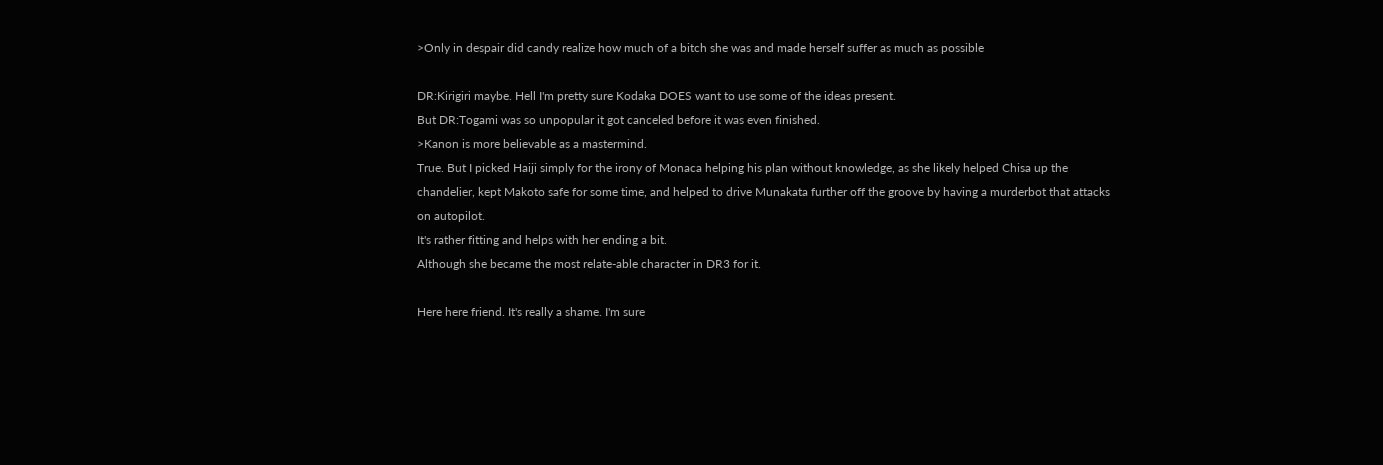>Only in despair did candy realize how much of a bitch she was and made herself suffer as much as possible

DR:Kirigiri maybe. Hell I'm pretty sure Kodaka DOES want to use some of the ideas present.
But DR:Togami was so unpopular it got canceled before it was even finished.
>Kanon is more believable as a mastermind.
True. But I picked Haiji simply for the irony of Monaca helping his plan without knowledge, as she likely helped Chisa up the chandelier, kept Makoto safe for some time, and helped to drive Munakata further off the groove by having a murderbot that attacks on autopilot.
It's rather fitting and helps with her ending a bit.
Although she became the most relate-able character in DR3 for it.

Here here friend. It's really a shame. I'm sure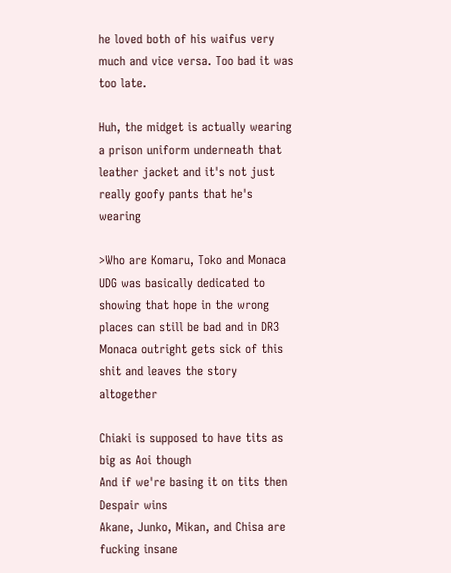he loved both of his waifus very much and vice versa. Too bad it was too late.

Huh, the midget is actually wearing a prison uniform underneath that leather jacket and it's not just really goofy pants that he's wearing

>Who are Komaru, Toko and Monaca
UDG was basically dedicated to showing that hope in the wrong places can still be bad and in DR3 Monaca outright gets sick of this shit and leaves the story altogether

Chiaki is supposed to have tits as big as Aoi though
And if we're basing it on tits then Despair wins
Akane, Junko, Mikan, and Chisa are fucking insane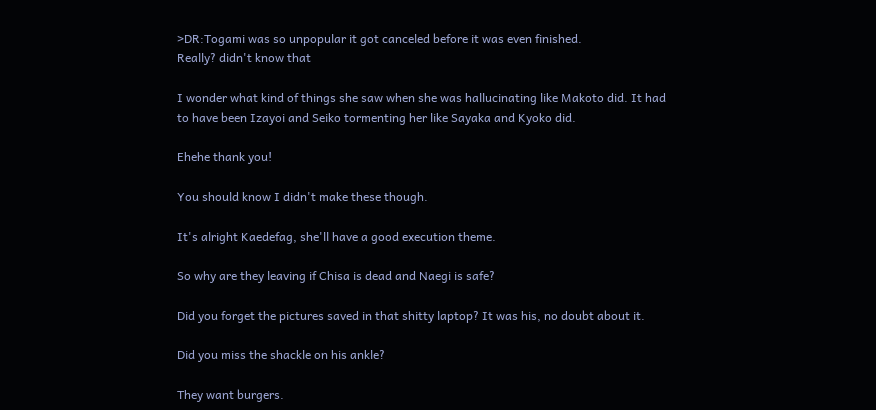>DR:Togami was so unpopular it got canceled before it was even finished.
Really? didn't know that

I wonder what kind of things she saw when she was hallucinating like Makoto did. It had to have been Izayoi and Seiko tormenting her like Sayaka and Kyoko did.

Ehehe thank you!

You should know I didn't make these though.

It's alright Kaedefag, she'll have a good execution theme.

So why are they leaving if Chisa is dead and Naegi is safe?

Did you forget the pictures saved in that shitty laptop? It was his, no doubt about it.

Did you miss the shackle on his ankle?

They want burgers.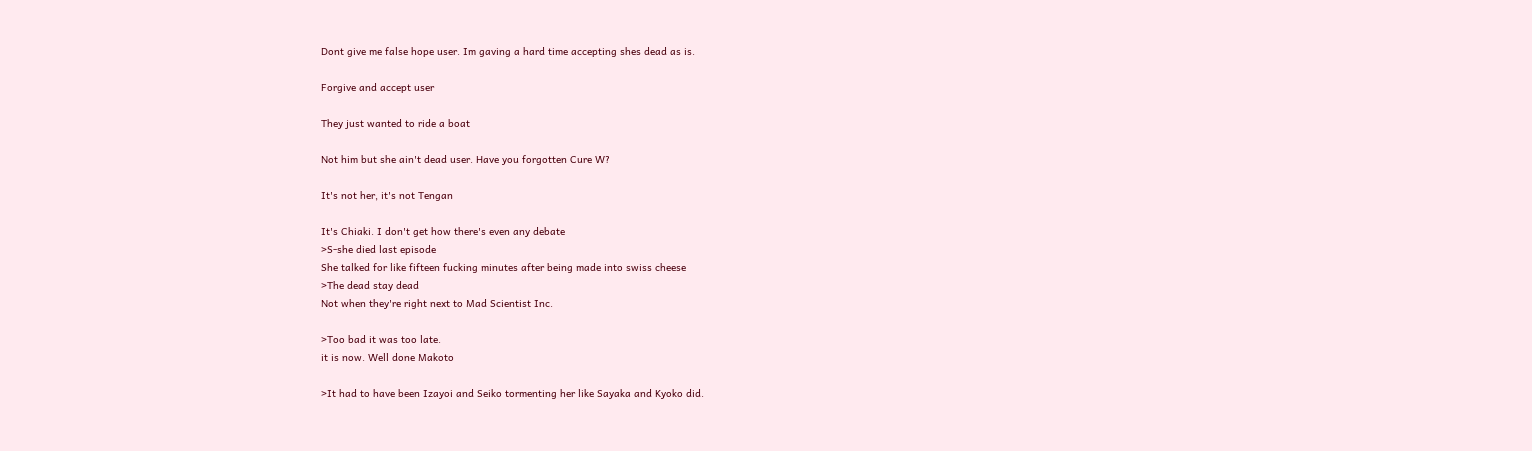Dont give me false hope user. Im gaving a hard time accepting shes dead as is.

Forgive and accept user

They just wanted to ride a boat

Not him but she ain't dead user. Have you forgotten Cure W?

It's not her, it's not Tengan

It's Chiaki. I don't get how there's even any debate
>S-she died last episode
She talked for like fifteen fucking minutes after being made into swiss cheese
>The dead stay dead
Not when they're right next to Mad Scientist Inc.

>Too bad it was too late.
it is now. Well done Makoto

>It had to have been Izayoi and Seiko tormenting her like Sayaka and Kyoko did.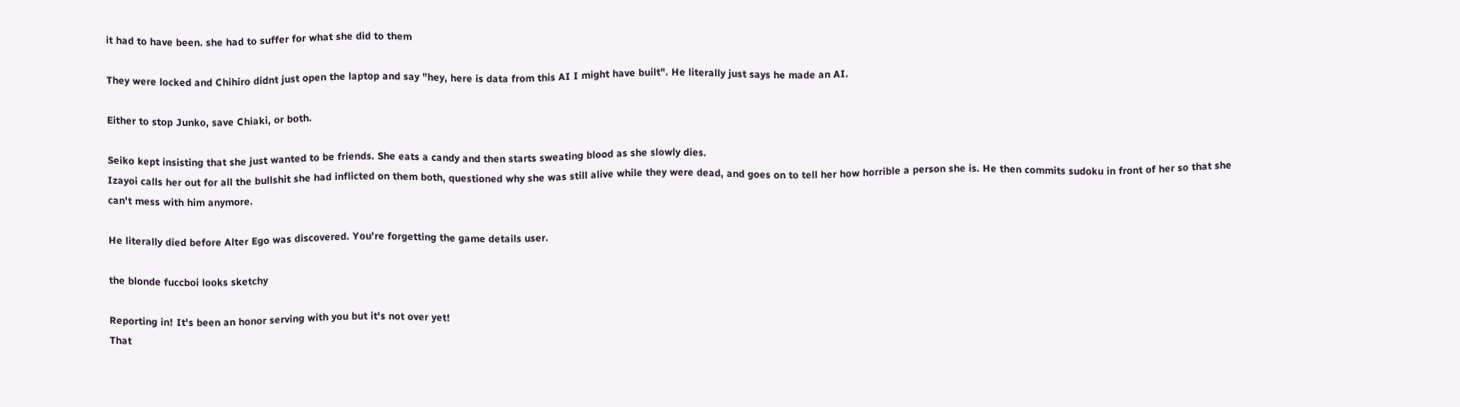it had to have been. she had to suffer for what she did to them

They were locked and Chihiro didnt just open the laptop and say "hey, here is data from this AI I might have built". He literally just says he made an AI.

Either to stop Junko, save Chiaki, or both.

Seiko kept insisting that she just wanted to be friends. She eats a candy and then starts sweating blood as she slowly dies.
Izayoi calls her out for all the bullshit she had inflicted on them both, questioned why she was still alive while they were dead, and goes on to tell her how horrible a person she is. He then commits sudoku in front of her so that she can't mess with him anymore.

He literally died before Alter Ego was discovered. You're forgetting the game details user.

the blonde fuccboi looks sketchy

Reporting in! It's been an honor serving with you but it's not over yet!
That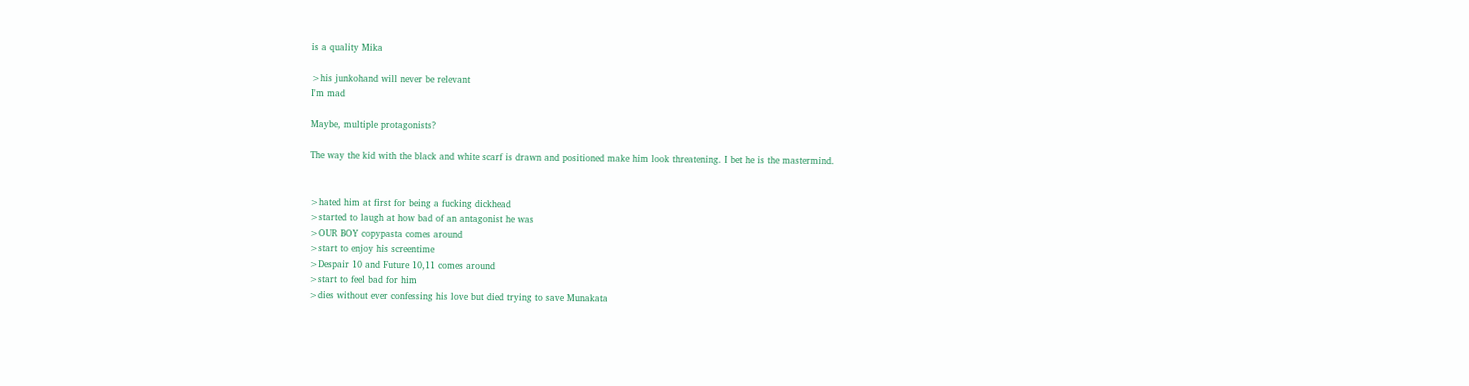is a quality Mika

>his junkohand will never be relevant
I'm mad

Maybe, multiple protagonists?

The way the kid with the black and white scarf is drawn and positioned make him look threatening. I bet he is the mastermind.


>hated him at first for being a fucking dickhead
>started to laugh at how bad of an antagonist he was
>OUR BOY copypasta comes around
>start to enjoy his screentime
>Despair 10 and Future 10,11 comes around
>start to feel bad for him
>dies without ever confessing his love but died trying to save Munakata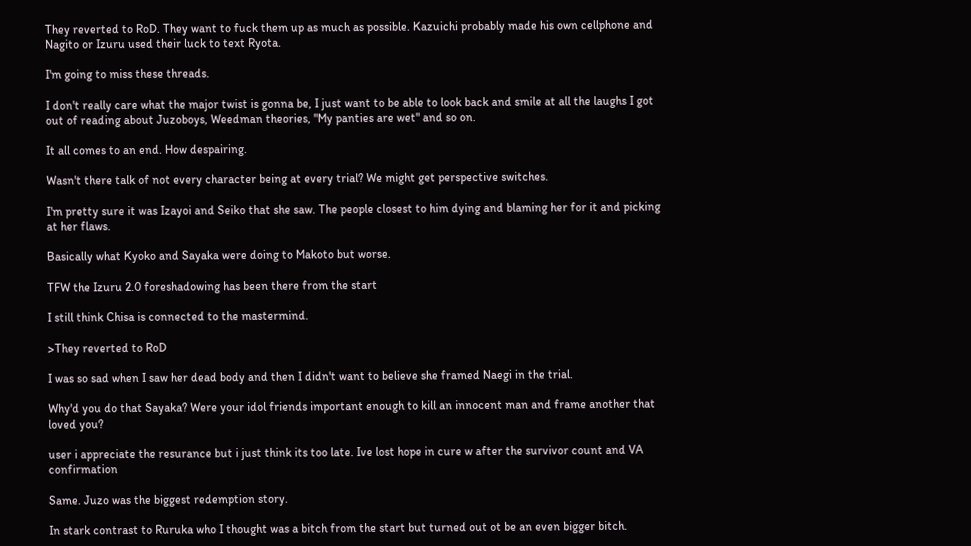They reverted to RoD. They want to fuck them up as much as possible. Kazuichi probably made his own cellphone and Nagito or Izuru used their luck to text Ryota.

I'm going to miss these threads.

I don't really care what the major twist is gonna be, I just want to be able to look back and smile at all the laughs I got out of reading about Juzoboys, Weedman theories, "My panties are wet" and so on.

It all comes to an end. How despairing.

Wasn't there talk of not every character being at every trial? We might get perspective switches.

I'm pretty sure it was Izayoi and Seiko that she saw. The people closest to him dying and blaming her for it and picking at her flaws.

Basically what Kyoko and Sayaka were doing to Makoto but worse.

TFW the Izuru 2.0 foreshadowing has been there from the start

I still think Chisa is connected to the mastermind.

>They reverted to RoD

I was so sad when I saw her dead body and then I didn't want to believe she framed Naegi in the trial.

Why'd you do that Sayaka? Were your idol friends important enough to kill an innocent man and frame another that loved you?

user i appreciate the resurance but i just think its too late. Ive lost hope in cure w after the survivor count and VA confirmation

Same. Juzo was the biggest redemption story.

In stark contrast to Ruruka who I thought was a bitch from the start but turned out ot be an even bigger bitch.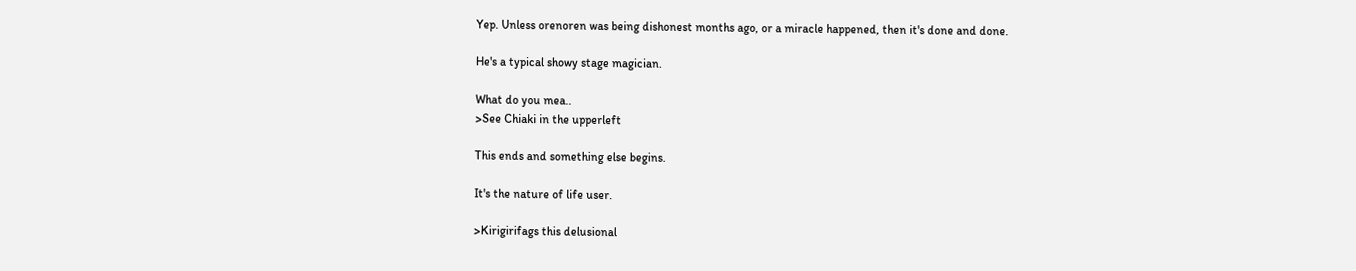Yep. Unless orenoren was being dishonest months ago, or a miracle happened, then it's done and done.

He's a typical showy stage magician.

What do you mea..
>See Chiaki in the upperleft

This ends and something else begins.

It's the nature of life user.

>Kirigirifags this delusional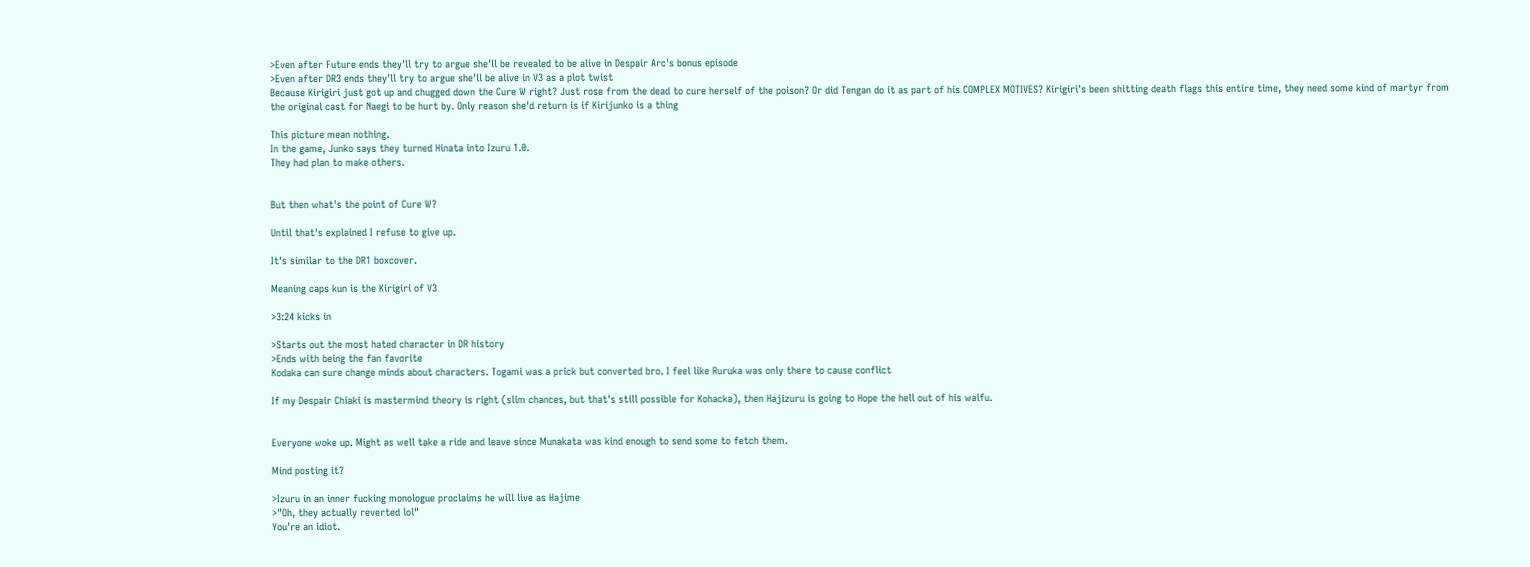>Even after Future ends they'll try to argue she'll be revealed to be alive in Despair Arc's bonus episode
>Even after DR3 ends they'll try to argue she'll be alive in V3 as a plot twist
Because Kirigiri just got up and chugged down the Cure W right? Just rose from the dead to cure herself of the poison? Or did Tengan do it as part of his COMPLEX MOTIVES? Kirigiri's been shitting death flags this entire time, they need some kind of martyr from the original cast for Naegi to be hurt by. Only reason she'd return is if Kirijunko is a thing

This picture mean nothing.
In the game, Junko says they turned Hinata into Izuru 1.0.
They had plan to make others.


But then what's the point of Cure W?

Until that's explained I refuse to give up.

It's similar to the DR1 boxcover.

Meaning caps kun is the Kirigiri of V3

>3:24 kicks in

>Starts out the most hated character in DR history
>Ends with being the fan favorite
Kodaka can sure change minds about characters. Togami was a prick but converted bro. I feel like Ruruka was only there to cause conflict

If my Despair Chiaki is mastermind theory is right (slim chances, but that's still possible for Kohacka), then Hajizuru is going to Hope the hell out of his waifu.


Everyone woke up. Might as well take a ride and leave since Munakata was kind enough to send some to fetch them.

Mind posting it?

>Izuru in an inner fucking monologue proclaims he will live as Hajime
>"Oh, they actually reverted lol"
You're an idiot.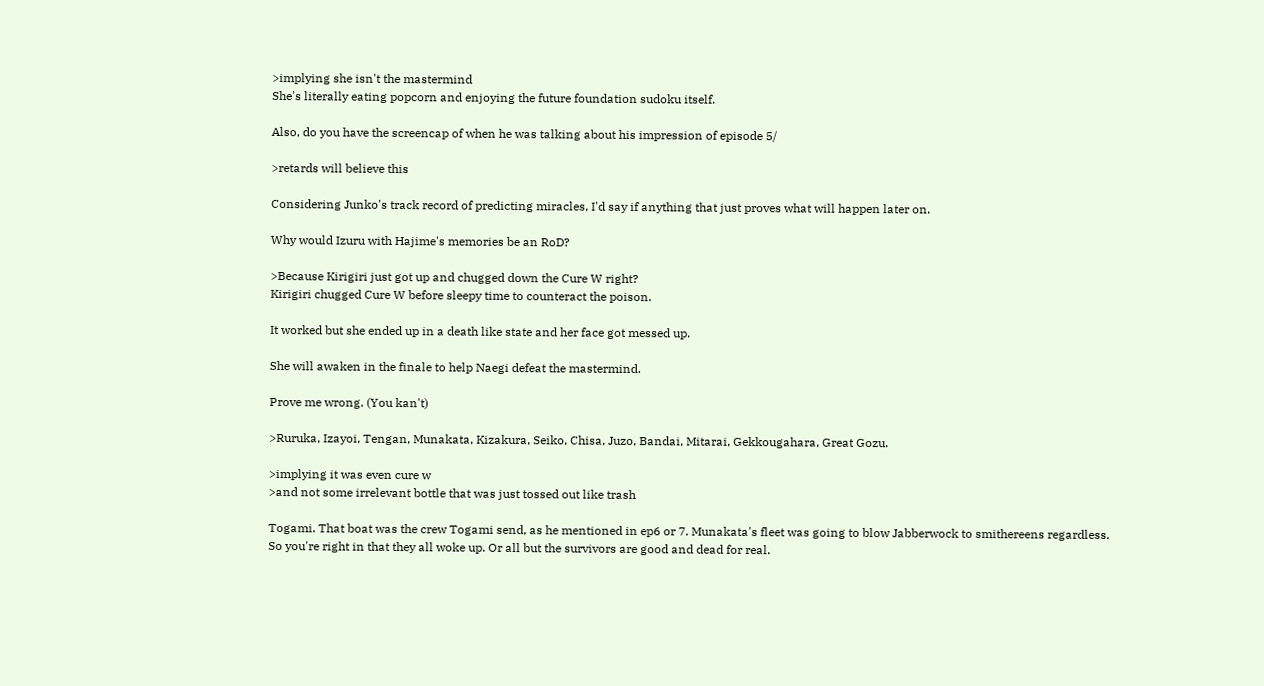>implying she isn't the mastermind
She's literally eating popcorn and enjoying the future foundation sudoku itself.

Also, do you have the screencap of when he was talking about his impression of episode 5/

>retards will believe this

Considering Junko's track record of predicting miracles, I'd say if anything that just proves what will happen later on.

Why would Izuru with Hajime's memories be an RoD?

>Because Kirigiri just got up and chugged down the Cure W right?
Kirigiri chugged Cure W before sleepy time to counteract the poison.

It worked but she ended up in a death like state and her face got messed up.

She will awaken in the finale to help Naegi defeat the mastermind.

Prove me wrong. (You kan't)

>Ruruka, Izayoi, Tengan, Munakata, Kizakura, Seiko, Chisa, Juzo, Bandai, Mitarai, Gekkougahara, Great Gozu.

>implying it was even cure w
>and not some irrelevant bottle that was just tossed out like trash

Togami. That boat was the crew Togami send, as he mentioned in ep6 or 7. Munakata's fleet was going to blow Jabberwock to smithereens regardless.
So you're right in that they all woke up. Or all but the survivors are good and dead for real.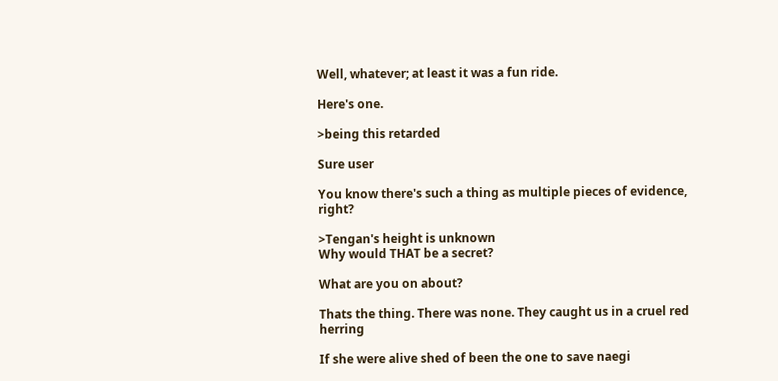Well, whatever; at least it was a fun ride.

Here's one.

>being this retarded

Sure user

You know there's such a thing as multiple pieces of evidence, right?

>Tengan's height is unknown
Why would THAT be a secret?

What are you on about?

Thats the thing. There was none. They caught us in a cruel red herring

If she were alive shed of been the one to save naegi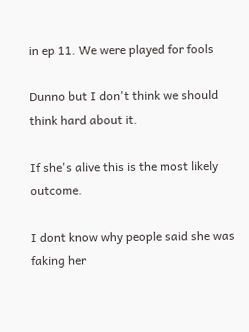in ep 11. We were played for fools

Dunno but I don't think we should think hard about it.

If she's alive this is the most likely outcome.

I dont know why people said she was faking her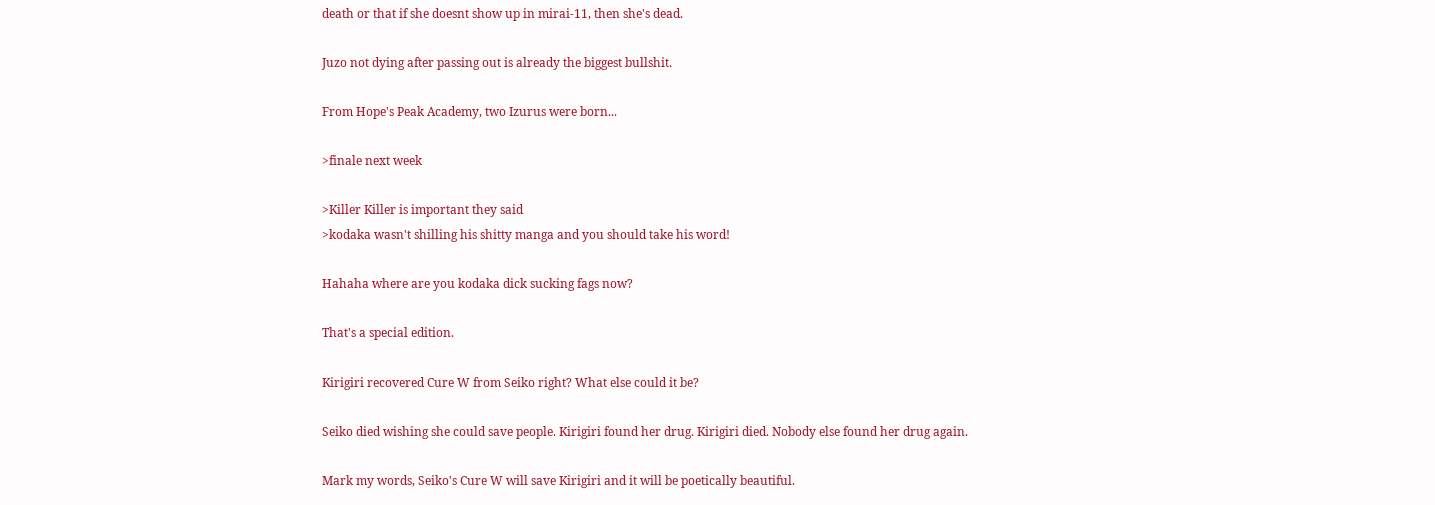death or that if she doesnt show up in mirai-11, then she's dead.

Juzo not dying after passing out is already the biggest bullshit.

From Hope's Peak Academy, two Izurus were born...

>finale next week

>Killer Killer is important they said
>kodaka wasn't shilling his shitty manga and you should take his word!

Hahaha where are you kodaka dick sucking fags now?

That's a special edition.

Kirigiri recovered Cure W from Seiko right? What else could it be?

Seiko died wishing she could save people. Kirigiri found her drug. Kirigiri died. Nobody else found her drug again.

Mark my words, Seiko's Cure W will save Kirigiri and it will be poetically beautiful.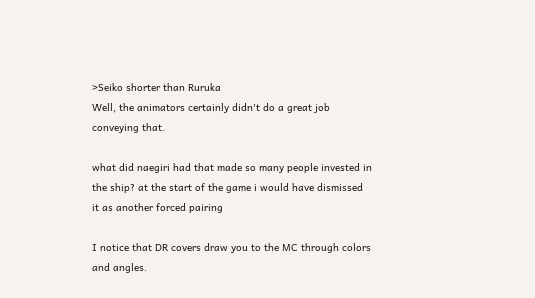>Seiko shorter than Ruruka
Well, the animators certainly didn't do a great job conveying that.

what did naegiri had that made so many people invested in the ship? at the start of the game i would have dismissed it as another forced pairing

I notice that DR covers draw you to the MC through colors and angles.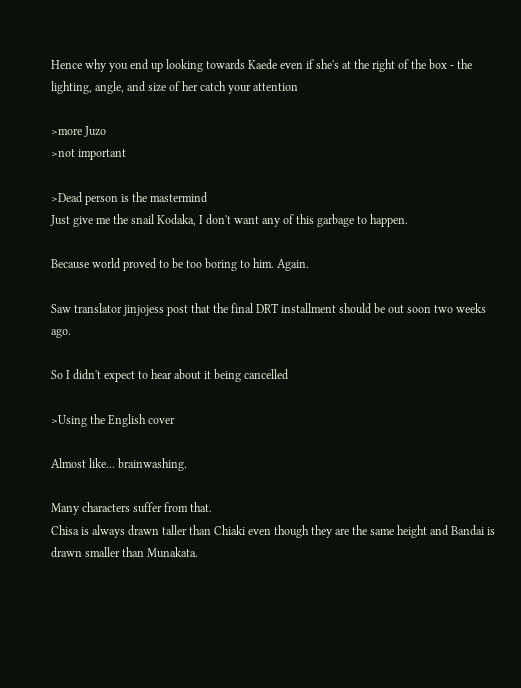Hence why you end up looking towards Kaede even if she's at the right of the box - the lighting, angle, and size of her catch your attention

>more Juzo
>not important

>Dead person is the mastermind
Just give me the snail Kodaka, I don't want any of this garbage to happen.

Because world proved to be too boring to him. Again.

Saw translator jinjojess post that the final DRT installment should be out soon two weeks ago.

So I didn't expect to hear about it being cancelled

>Using the English cover

Almost like... brainwashing.

Many characters suffer from that.
Chisa is always drawn taller than Chiaki even though they are the same height and Bandai is drawn smaller than Munakata.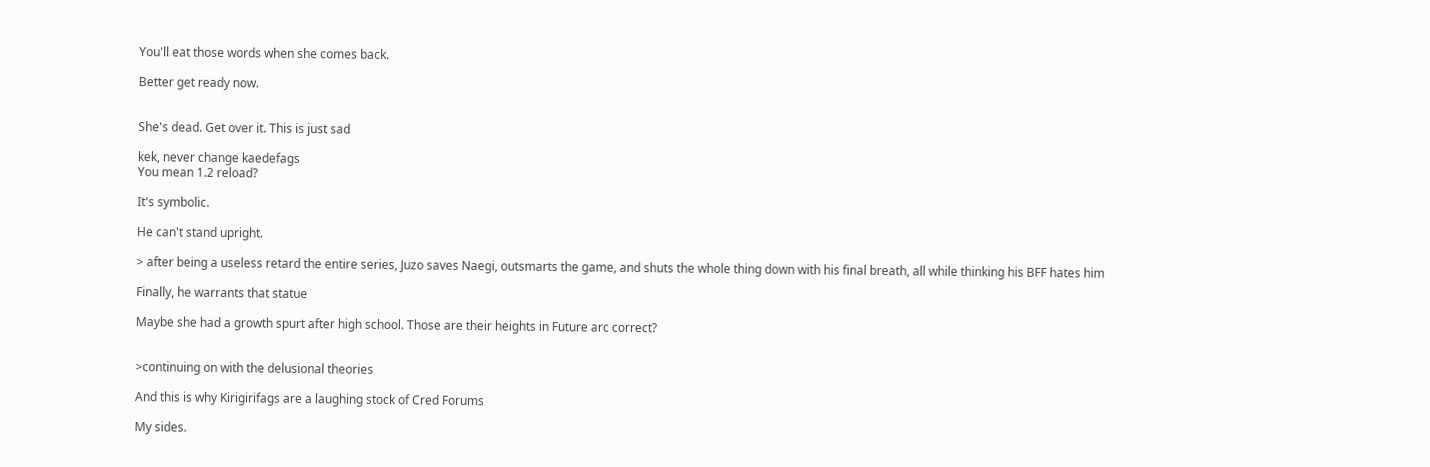You'll eat those words when she comes back.

Better get ready now.


She's dead. Get over it. This is just sad

kek, never change kaedefags
You mean 1.2 reload?

It's symbolic.

He can't stand upright.

> after being a useless retard the entire series, Juzo saves Naegi, outsmarts the game, and shuts the whole thing down with his final breath, all while thinking his BFF hates him

Finally, he warrants that statue

Maybe she had a growth spurt after high school. Those are their heights in Future arc correct?


>continuing on with the delusional theories

And this is why Kirigirifags are a laughing stock of Cred Forums

My sides.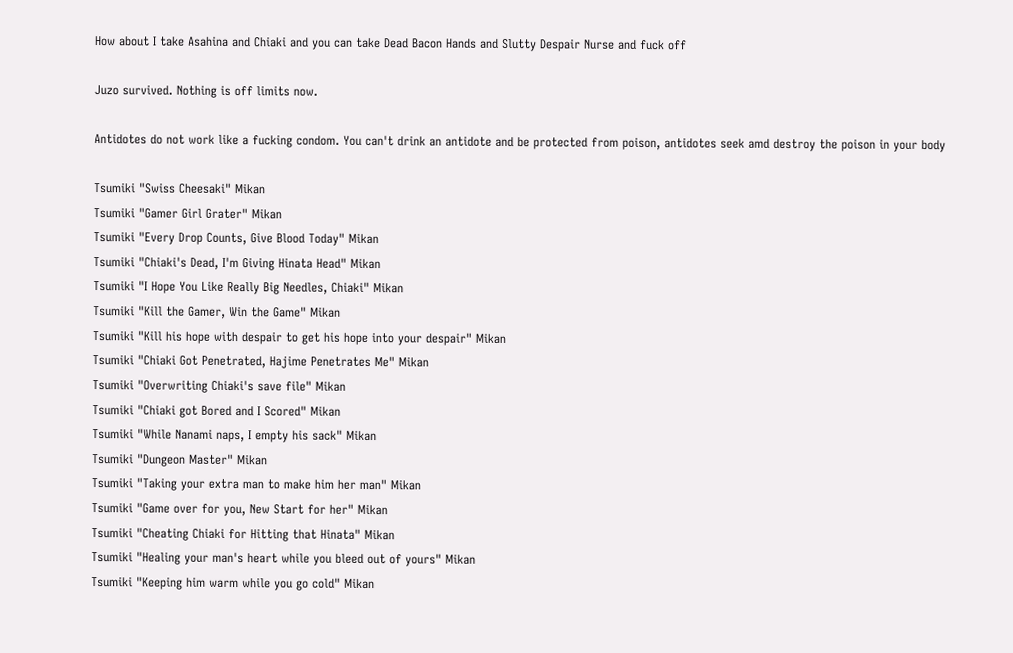How about I take Asahina and Chiaki and you can take Dead Bacon Hands and Slutty Despair Nurse and fuck off

Juzo survived. Nothing is off limits now.

Antidotes do not work like a fucking condom. You can't drink an antidote and be protected from poison, antidotes seek amd destroy the poison in your body

Tsumiki "Swiss Cheesaki" Mikan
Tsumiki "Gamer Girl Grater" Mikan
Tsumiki "Every Drop Counts, Give Blood Today" Mikan
Tsumiki "Chiaki's Dead, I'm Giving Hinata Head" Mikan
Tsumiki "I Hope You Like Really Big Needles, Chiaki" Mikan
Tsumiki "Kill the Gamer, Win the Game" Mikan
Tsumiki "Kill his hope with despair to get his hope into your despair" Mikan
Tsumiki "Chiaki Got Penetrated, Hajime Penetrates Me" Mikan
Tsumiki "Overwriting Chiaki's save file" Mikan
Tsumiki "Chiaki got Bored and I Scored" Mikan
Tsumiki "While Nanami naps, I empty his sack" Mikan
Tsumiki "Dungeon Master" Mikan
Tsumiki "Taking your extra man to make him her man" Mikan
Tsumiki "Game over for you, New Start for her" Mikan
Tsumiki "Cheating Chiaki for Hitting that Hinata" Mikan
Tsumiki "Healing your man's heart while you bleed out of yours" Mikan
Tsumiki "Keeping him warm while you go cold" Mikan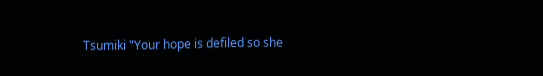Tsumiki "Your hope is defiled so she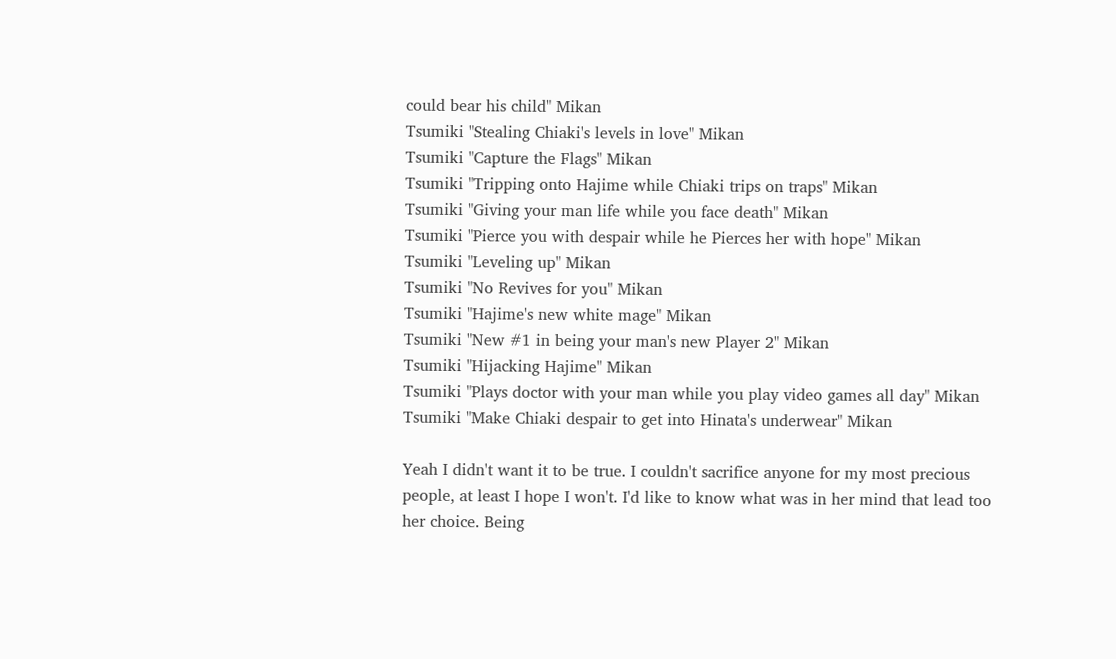could bear his child" Mikan
Tsumiki "Stealing Chiaki's levels in love" Mikan
Tsumiki "Capture the Flags" Mikan
Tsumiki "Tripping onto Hajime while Chiaki trips on traps" Mikan
Tsumiki "Giving your man life while you face death" Mikan
Tsumiki "Pierce you with despair while he Pierces her with hope" Mikan
Tsumiki "Leveling up" Mikan
Tsumiki "No Revives for you" Mikan
Tsumiki "Hajime's new white mage" Mikan
Tsumiki "New #1 in being your man's new Player 2" Mikan
Tsumiki "Hijacking Hajime" Mikan
Tsumiki "Plays doctor with your man while you play video games all day" Mikan
Tsumiki "Make Chiaki despair to get into Hinata's underwear" Mikan

Yeah I didn't want it to be true. I couldn't sacrifice anyone for my most precious people, at least I hope I won't. I'd like to know what was in her mind that lead too her choice. Being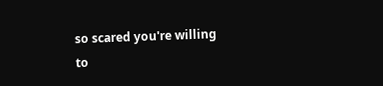so scared you're willing to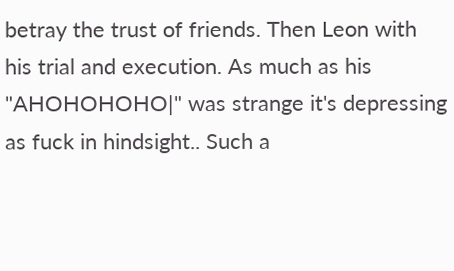betray the trust of friends. Then Leon with his trial and execution. As much as his "AHOHOHOHO|" was strange it's depressing as fuck in hindsight.. Such a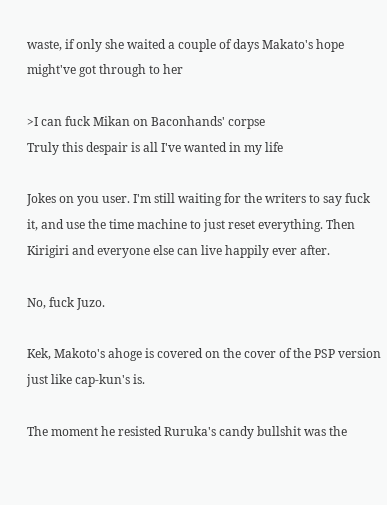waste, if only she waited a couple of days Makato's hope might've got through to her

>I can fuck Mikan on Baconhands' corpse
Truly this despair is all I've wanted in my life

Jokes on you user. I'm still waiting for the writers to say fuck it, and use the time machine to just reset everything. Then Kirigiri and everyone else can live happily ever after.

No, fuck Juzo.

Kek, Makoto's ahoge is covered on the cover of the PSP version just like cap-kun's is.

The moment he resisted Ruruka's candy bullshit was the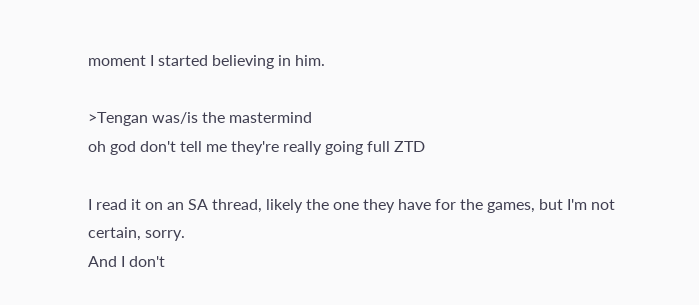moment I started believing in him.

>Tengan was/is the mastermind
oh god don't tell me they're really going full ZTD

I read it on an SA thread, likely the one they have for the games, but I'm not certain, sorry.
And I don't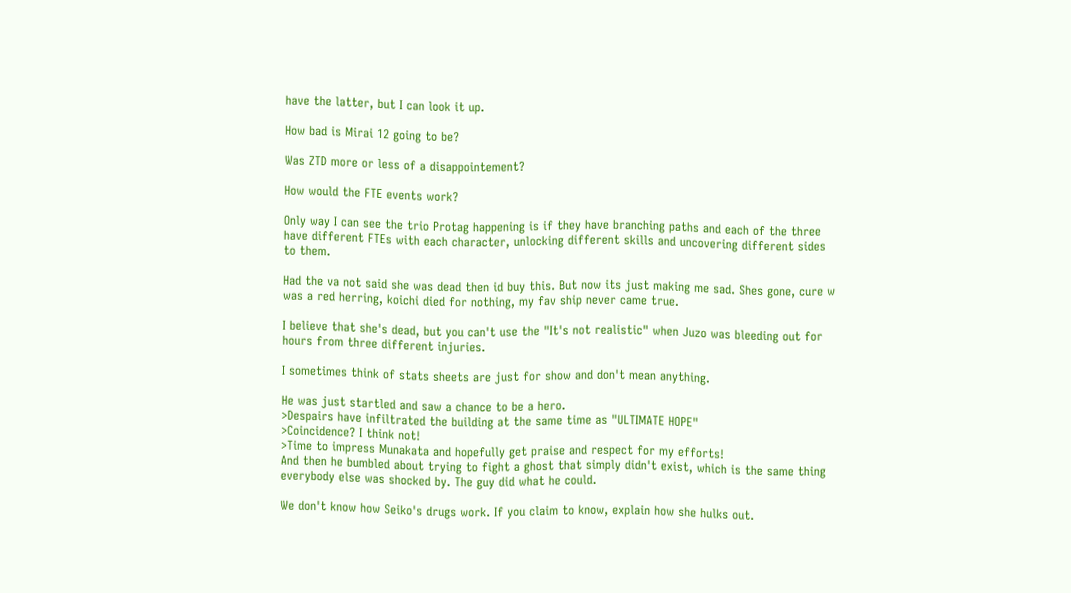have the latter, but I can look it up.

How bad is Mirai 12 going to be?

Was ZTD more or less of a disappointement?

How would the FTE events work?

Only way I can see the trio Protag happening is if they have branching paths and each of the three have different FTEs with each character, unlocking different skills and uncovering different sides to them.

Had the va not said she was dead then id buy this. But now its just making me sad. Shes gone, cure w was a red herring, koichi died for nothing, my fav ship never came true.

I believe that she's dead, but you can't use the "It's not realistic" when Juzo was bleeding out for hours from three different injuries.

I sometimes think of stats sheets are just for show and don't mean anything.

He was just startled and saw a chance to be a hero.
>Despairs have infiltrated the building at the same time as "ULTIMATE HOPE"
>Coincidence? I think not!
>Time to impress Munakata and hopefully get praise and respect for my efforts!
And then he bumbled about trying to fight a ghost that simply didn't exist, which is the same thing everybody else was shocked by. The guy did what he could.

We don't know how Seiko's drugs work. If you claim to know, explain how she hulks out.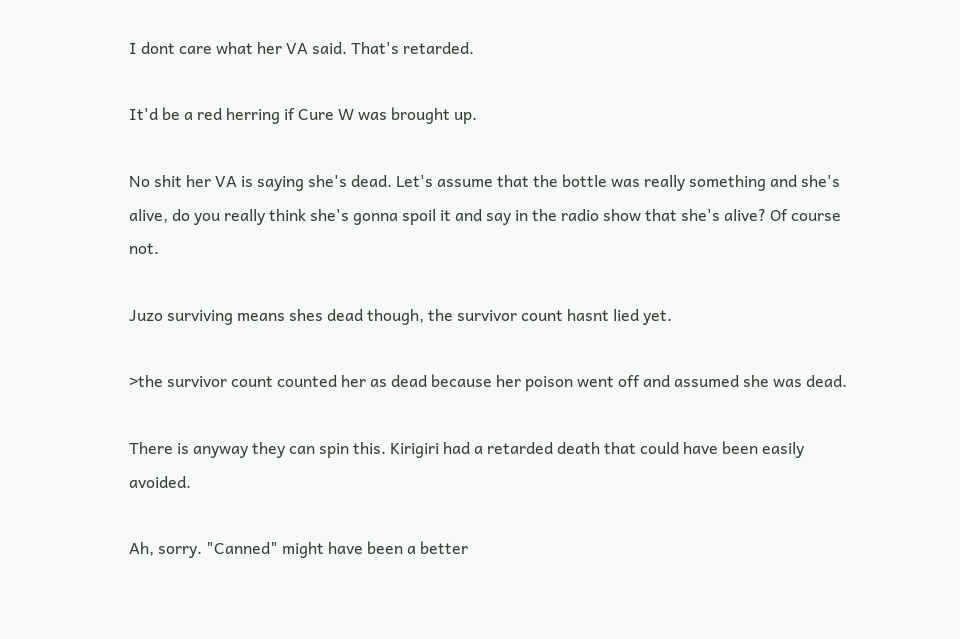I dont care what her VA said. That's retarded.

It'd be a red herring if Cure W was brought up.

No shit her VA is saying she's dead. Let's assume that the bottle was really something and she's alive, do you really think she's gonna spoil it and say in the radio show that she's alive? Of course not.

Juzo surviving means shes dead though, the survivor count hasnt lied yet.

>the survivor count counted her as dead because her poison went off and assumed she was dead.

There is anyway they can spin this. Kirigiri had a retarded death that could have been easily avoided.

Ah, sorry. "Canned" might have been a better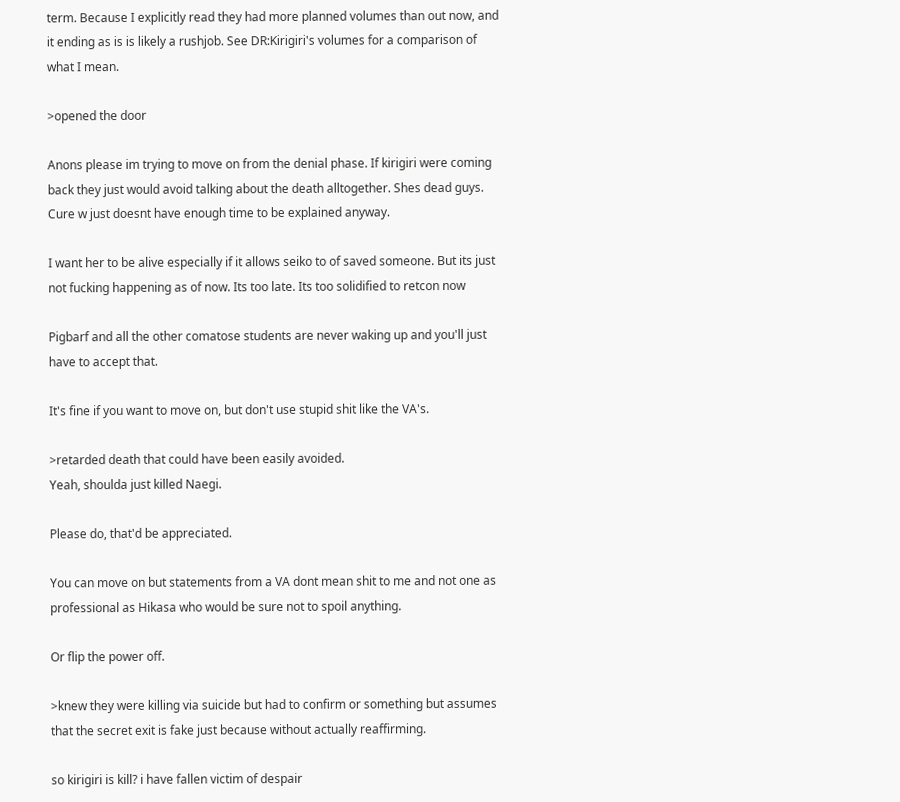term. Because I explicitly read they had more planned volumes than out now, and it ending as is is likely a rushjob. See DR:Kirigiri's volumes for a comparison of what I mean.

>opened the door

Anons please im trying to move on from the denial phase. If kirigiri were coming back they just would avoid talking about the death alltogether. Shes dead guys. Cure w just doesnt have enough time to be explained anyway.

I want her to be alive especially if it allows seiko to of saved someone. But its just not fucking happening as of now. Its too late. Its too solidified to retcon now

Pigbarf and all the other comatose students are never waking up and you'll just have to accept that.

It's fine if you want to move on, but don't use stupid shit like the VA's.

>retarded death that could have been easily avoided.
Yeah, shoulda just killed Naegi.

Please do, that'd be appreciated.

You can move on but statements from a VA dont mean shit to me and not one as professional as Hikasa who would be sure not to spoil anything.

Or flip the power off.

>knew they were killing via suicide but had to confirm or something but assumes that the secret exit is fake just because without actually reaffirming.

so kirigiri is kill? i have fallen victim of despair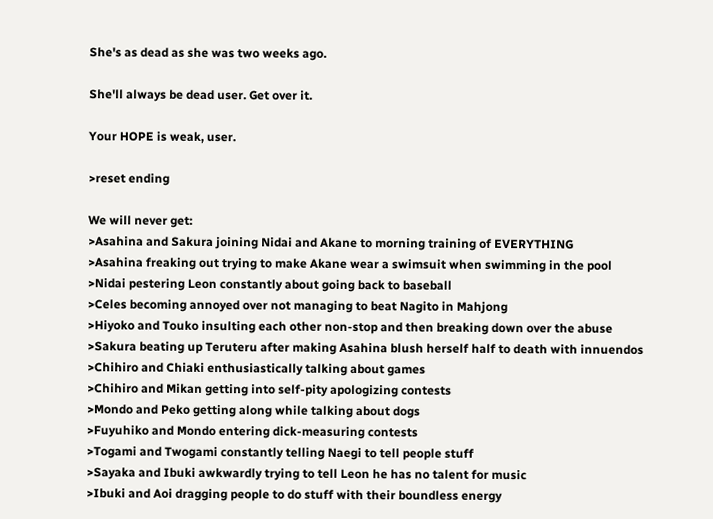She's as dead as she was two weeks ago.

She'll always be dead user. Get over it.

Your HOPE is weak, user.

>reset ending

We will never get:
>Asahina and Sakura joining Nidai and Akane to morning training of EVERYTHING
>Asahina freaking out trying to make Akane wear a swimsuit when swimming in the pool
>Nidai pestering Leon constantly about going back to baseball
>Celes becoming annoyed over not managing to beat Nagito in Mahjong
>Hiyoko and Touko insulting each other non-stop and then breaking down over the abuse
>Sakura beating up Teruteru after making Asahina blush herself half to death with innuendos
>Chihiro and Chiaki enthusiastically talking about games
>Chihiro and Mikan getting into self-pity apologizing contests
>Mondo and Peko getting along while talking about dogs
>Fuyuhiko and Mondo entering dick-measuring contests
>Togami and Twogami constantly telling Naegi to tell people stuff
>Sayaka and Ibuki awkwardly trying to tell Leon he has no talent for music
>Ibuki and Aoi dragging people to do stuff with their boundless energy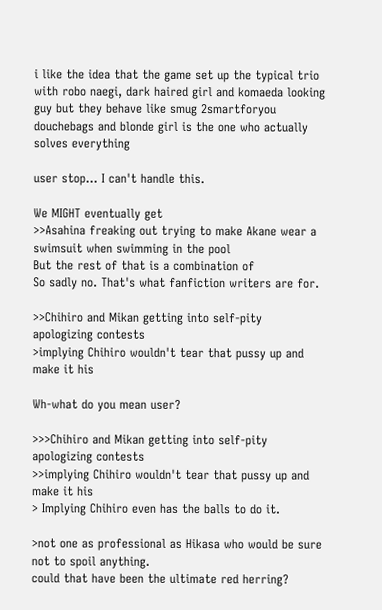i like the idea that the game set up the typical trio with robo naegi, dark haired girl and komaeda looking guy but they behave like smug 2smartforyou douchebags and blonde girl is the one who actually solves everything

user stop... I can't handle this.

We MIGHT eventually get
>>Asahina freaking out trying to make Akane wear a swimsuit when swimming in the pool
But the rest of that is a combination of
So sadly no. That's what fanfiction writers are for.

>>Chihiro and Mikan getting into self-pity apologizing contests
>implying Chihiro wouldn't tear that pussy up and make it his

Wh-what do you mean user?

>>>Chihiro and Mikan getting into self-pity apologizing contests
>>implying Chihiro wouldn't tear that pussy up and make it his
> Implying Chihiro even has the balls to do it.

>not one as professional as Hikasa who would be sure not to spoil anything.
could that have been the ultimate red herring?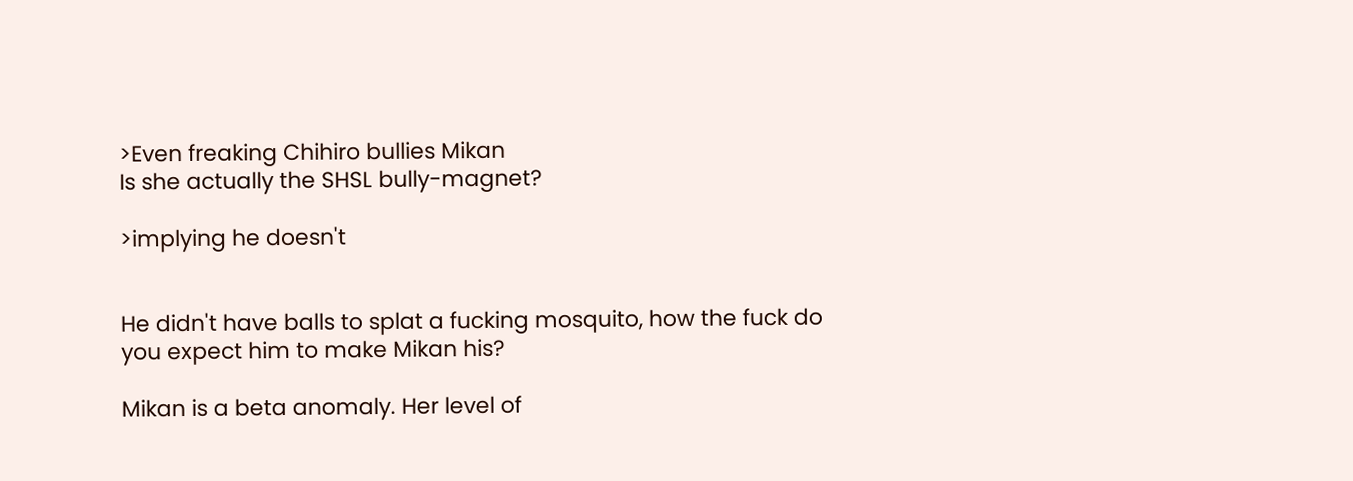>Even freaking Chihiro bullies Mikan
Is she actually the SHSL bully-magnet?

>implying he doesn't


He didn't have balls to splat a fucking mosquito, how the fuck do you expect him to make Mikan his?

Mikan is a beta anomaly. Her level of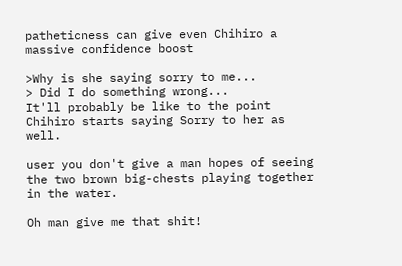patheticness can give even Chihiro a massive confidence boost

>Why is she saying sorry to me...
> Did I do something wrong...
It'll probably be like to the point Chihiro starts saying Sorry to her as well.

user you don't give a man hopes of seeing the two brown big-chests playing together in the water.

Oh man give me that shit!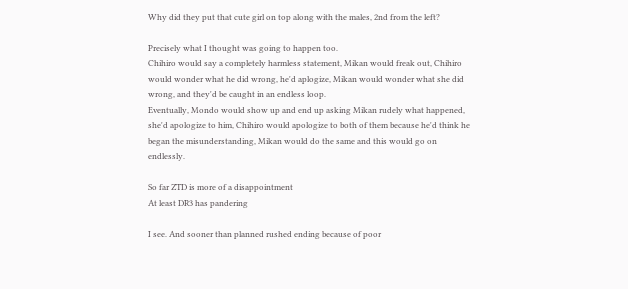Why did they put that cute girl on top along with the males, 2nd from the left?

Precisely what I thought was going to happen too.
Chihiro would say a completely harmless statement, Mikan would freak out, Chihiro would wonder what he did wrong, he'd aplogize, Mikan would wonder what she did wrong, and they'd be caught in an endless loop.
Eventually, Mondo would show up and end up asking Mikan rudely what happened, she'd apologize to him, Chihiro would apologize to both of them because he'd think he began the misunderstanding, Mikan would do the same and this would go on endlessly.

So far ZTD is more of a disappointment
At least DR3 has pandering

I see. And sooner than planned rushed ending because of poor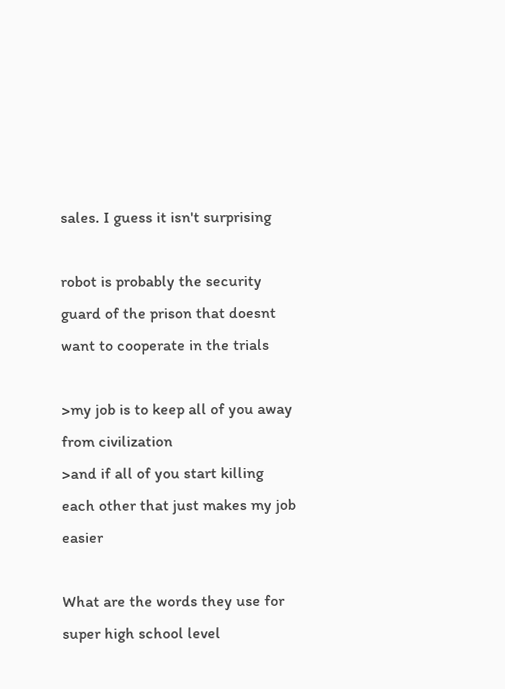sales. I guess it isn't surprising

robot is probably the security guard of the prison that doesnt want to cooperate in the trials

>my job is to keep all of you away from civilization
>and if all of you start killing each other that just makes my job easier

What are the words they use for super high school level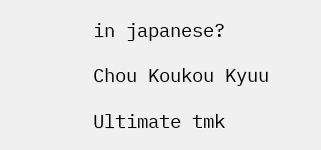in japanese?

Chou Koukou Kyuu

Ultimate tmk